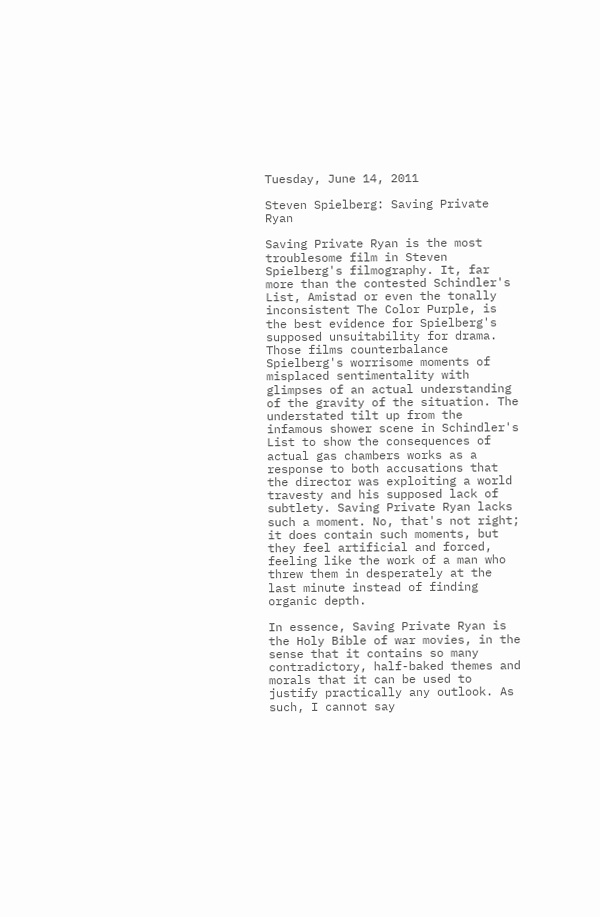Tuesday, June 14, 2011

Steven Spielberg: Saving Private Ryan

Saving Private Ryan is the most troublesome film in Steven Spielberg's filmography. It, far more than the contested Schindler's List, Amistad or even the tonally inconsistent The Color Purple, is the best evidence for Spielberg's supposed unsuitability for drama. Those films counterbalance Spielberg's worrisome moments of misplaced sentimentality with glimpses of an actual understanding of the gravity of the situation. The understated tilt up from the infamous shower scene in Schindler's List to show the consequences of actual gas chambers works as a response to both accusations that the director was exploiting a world travesty and his supposed lack of subtlety. Saving Private Ryan lacks such a moment. No, that's not right; it does contain such moments, but they feel artificial and forced, feeling like the work of a man who threw them in desperately at the last minute instead of finding organic depth.

In essence, Saving Private Ryan is the Holy Bible of war movies, in the sense that it contains so many contradictory, half-baked themes and morals that it can be used to justify practically any outlook. As such, I cannot say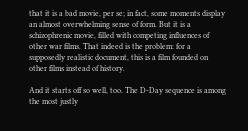that it is a bad movie, per se; in fact, some moments display an almost overwhelming sense of form. But it is a schizophrenic movie, filled with competing influences of other war films. That indeed is the problem: for a supposedly realistic document, this is a film founded on other films instead of history.

And it starts off so well, too. The D-Day sequence is among the most justly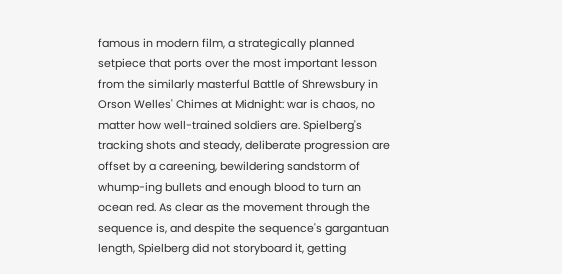famous in modern film, a strategically planned setpiece that ports over the most important lesson from the similarly masterful Battle of Shrewsbury in Orson Welles' Chimes at Midnight: war is chaos, no matter how well-trained soldiers are. Spielberg's tracking shots and steady, deliberate progression are offset by a careening, bewildering sandstorm of whump-ing bullets and enough blood to turn an ocean red. As clear as the movement through the sequence is, and despite the sequence's gargantuan length, Spielberg did not storyboard it, getting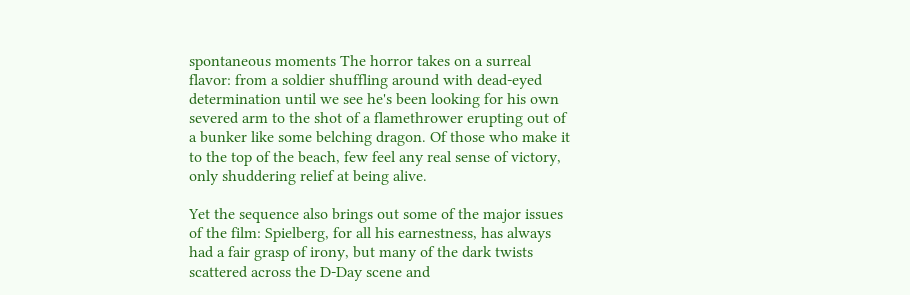spontaneous moments The horror takes on a surreal flavor: from a soldier shuffling around with dead-eyed determination until we see he's been looking for his own severed arm to the shot of a flamethrower erupting out of a bunker like some belching dragon. Of those who make it to the top of the beach, few feel any real sense of victory, only shuddering relief at being alive.

Yet the sequence also brings out some of the major issues of the film: Spielberg, for all his earnestness, has always had a fair grasp of irony, but many of the dark twists scattered across the D-Day scene and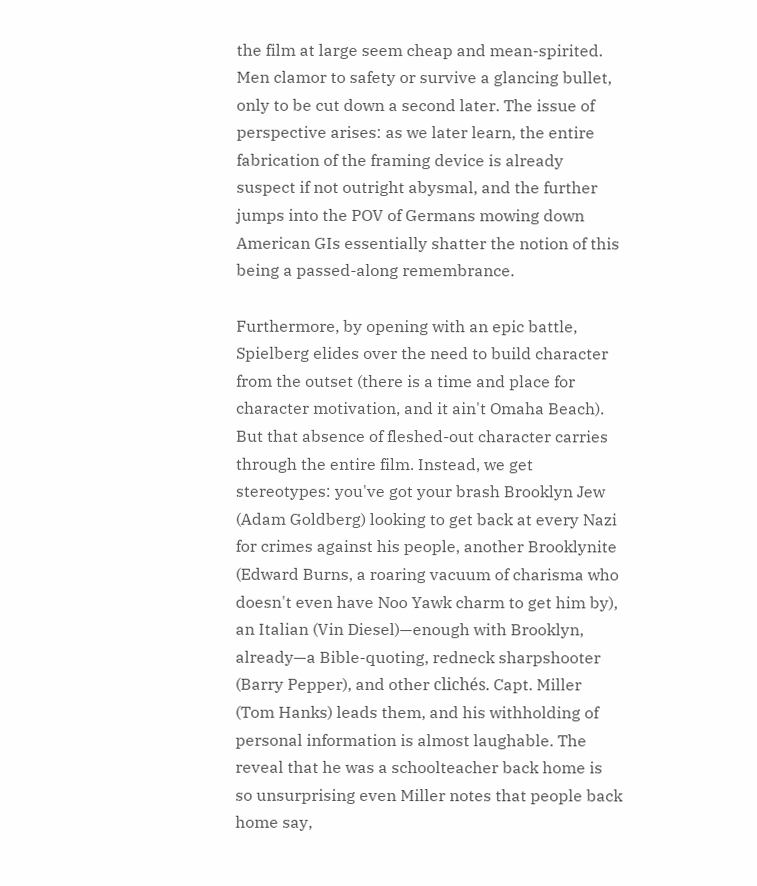the film at large seem cheap and mean-spirited. Men clamor to safety or survive a glancing bullet, only to be cut down a second later. The issue of perspective arises: as we later learn, the entire fabrication of the framing device is already suspect if not outright abysmal, and the further jumps into the POV of Germans mowing down American GIs essentially shatter the notion of this being a passed-along remembrance.

Furthermore, by opening with an epic battle, Spielberg elides over the need to build character from the outset (there is a time and place for character motivation, and it ain't Omaha Beach). But that absence of fleshed-out character carries through the entire film. Instead, we get stereotypes: you've got your brash Brooklyn Jew (Adam Goldberg) looking to get back at every Nazi for crimes against his people, another Brooklynite (Edward Burns, a roaring vacuum of charisma who doesn't even have Noo Yawk charm to get him by), an Italian (Vin Diesel)—enough with Brooklyn, already—a Bible-quoting, redneck sharpshooter (Barry Pepper), and other clichés. Capt. Miller (Tom Hanks) leads them, and his withholding of personal information is almost laughable. The reveal that he was a schoolteacher back home is so unsurprising even Miller notes that people back home say,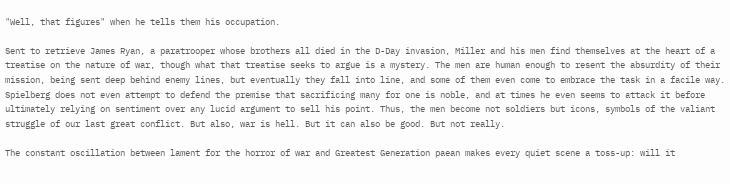"Well, that figures" when he tells them his occupation.

Sent to retrieve James Ryan, a paratrooper whose brothers all died in the D-Day invasion, Miller and his men find themselves at the heart of a treatise on the nature of war, though what that treatise seeks to argue is a mystery. The men are human enough to resent the absurdity of their mission, being sent deep behind enemy lines, but eventually they fall into line, and some of them even come to embrace the task in a facile way. Spielberg does not even attempt to defend the premise that sacrificing many for one is noble, and at times he even seems to attack it before ultimately relying on sentiment over any lucid argument to sell his point. Thus, the men become not soldiers but icons, symbols of the valiant struggle of our last great conflict. But also, war is hell. But it can also be good. But not really.

The constant oscillation between lament for the horror of war and Greatest Generation paean makes every quiet scene a toss-up: will it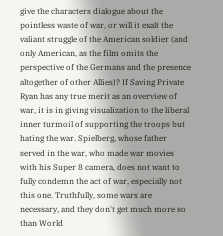give the characters dialogue about the pointless waste of war, or will it exalt the valiant struggle of the American soldier (and only American, as the film omits the perspective of the Germans and the presence altogether of other Allies)? If Saving Private Ryan has any true merit as an overview of war, it is in giving visualization to the liberal inner turmoil of supporting the troops but hating the war. Spielberg, whose father served in the war, who made war movies with his Super 8 camera, does not want to fully condemn the act of war, especially not this one. Truthfully, some wars are necessary, and they don't get much more so than World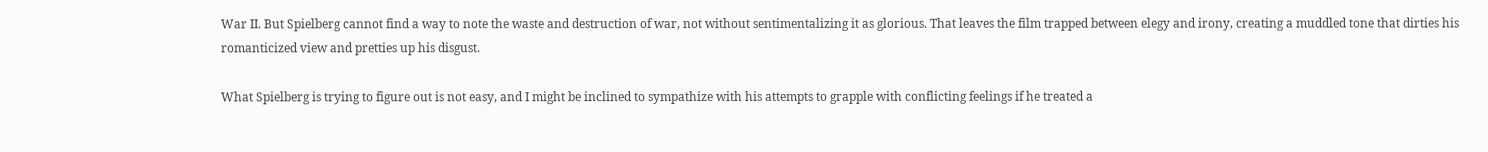War II. But Spielberg cannot find a way to note the waste and destruction of war, not without sentimentalizing it as glorious. That leaves the film trapped between elegy and irony, creating a muddled tone that dirties his romanticized view and pretties up his disgust.

What Spielberg is trying to figure out is not easy, and I might be inclined to sympathize with his attempts to grapple with conflicting feelings if he treated a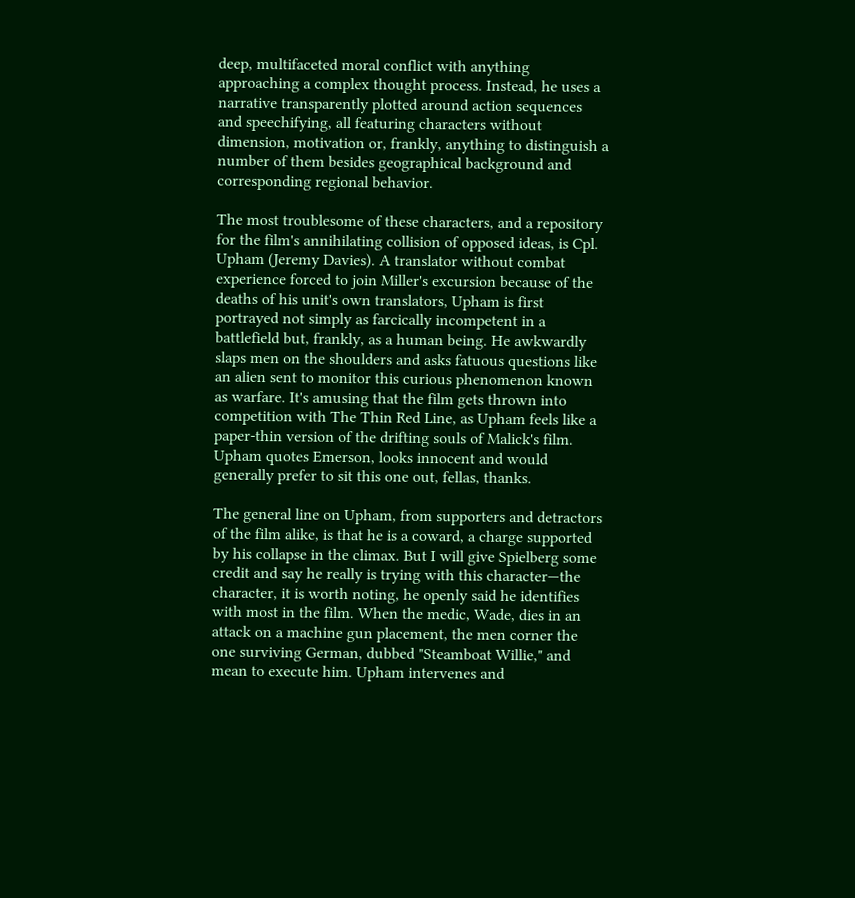deep, multifaceted moral conflict with anything approaching a complex thought process. Instead, he uses a narrative transparently plotted around action sequences and speechifying, all featuring characters without dimension, motivation or, frankly, anything to distinguish a number of them besides geographical background and corresponding regional behavior.

The most troublesome of these characters, and a repository for the film's annihilating collision of opposed ideas, is Cpl. Upham (Jeremy Davies). A translator without combat experience forced to join Miller's excursion because of the deaths of his unit's own translators, Upham is first portrayed not simply as farcically incompetent in a battlefield but, frankly, as a human being. He awkwardly slaps men on the shoulders and asks fatuous questions like an alien sent to monitor this curious phenomenon known as warfare. It's amusing that the film gets thrown into competition with The Thin Red Line, as Upham feels like a paper-thin version of the drifting souls of Malick's film. Upham quotes Emerson, looks innocent and would generally prefer to sit this one out, fellas, thanks.

The general line on Upham, from supporters and detractors of the film alike, is that he is a coward, a charge supported by his collapse in the climax. But I will give Spielberg some credit and say he really is trying with this character—the character, it is worth noting, he openly said he identifies with most in the film. When the medic, Wade, dies in an attack on a machine gun placement, the men corner the one surviving German, dubbed "Steamboat Willie," and mean to execute him. Upham intervenes and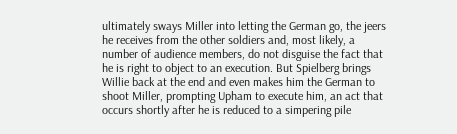ultimately sways Miller into letting the German go, the jeers he receives from the other soldiers and, most likely, a number of audience members, do not disguise the fact that he is right to object to an execution. But Spielberg brings Willie back at the end and even makes him the German to shoot Miller, prompting Upham to execute him, an act that occurs shortly after he is reduced to a simpering pile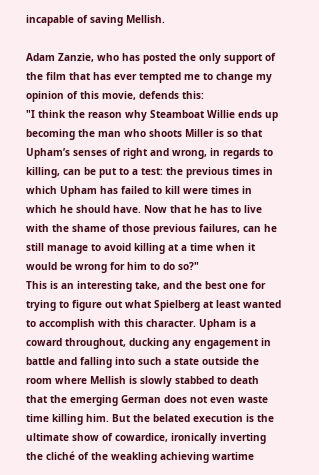incapable of saving Mellish.

Adam Zanzie, who has posted the only support of the film that has ever tempted me to change my opinion of this movie, defends this:
"I think the reason why Steamboat Willie ends up becoming the man who shoots Miller is so that Upham’s senses of right and wrong, in regards to killing, can be put to a test: the previous times in which Upham has failed to kill were times in which he should have. Now that he has to live with the shame of those previous failures, can he still manage to avoid killing at a time when it would be wrong for him to do so?"
This is an interesting take, and the best one for trying to figure out what Spielberg at least wanted to accomplish with this character. Upham is a coward throughout, ducking any engagement in battle and falling into such a state outside the room where Mellish is slowly stabbed to death that the emerging German does not even waste time killing him. But the belated execution is the ultimate show of cowardice, ironically inverting the cliché of the weakling achieving wartime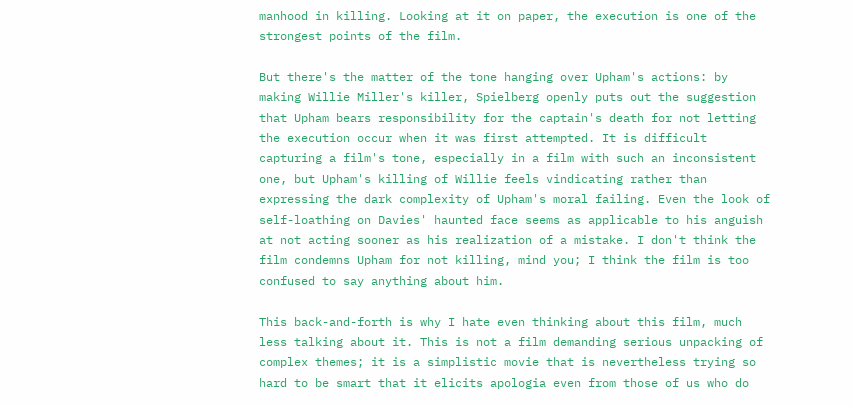manhood in killing. Looking at it on paper, the execution is one of the strongest points of the film.

But there's the matter of the tone hanging over Upham's actions: by making Willie Miller's killer, Spielberg openly puts out the suggestion that Upham bears responsibility for the captain's death for not letting the execution occur when it was first attempted. It is difficult capturing a film's tone, especially in a film with such an inconsistent one, but Upham's killing of Willie feels vindicating rather than expressing the dark complexity of Upham's moral failing. Even the look of self-loathing on Davies' haunted face seems as applicable to his anguish at not acting sooner as his realization of a mistake. I don't think the film condemns Upham for not killing, mind you; I think the film is too confused to say anything about him.

This back-and-forth is why I hate even thinking about this film, much less talking about it. This is not a film demanding serious unpacking of complex themes; it is a simplistic movie that is nevertheless trying so hard to be smart that it elicits apologia even from those of us who do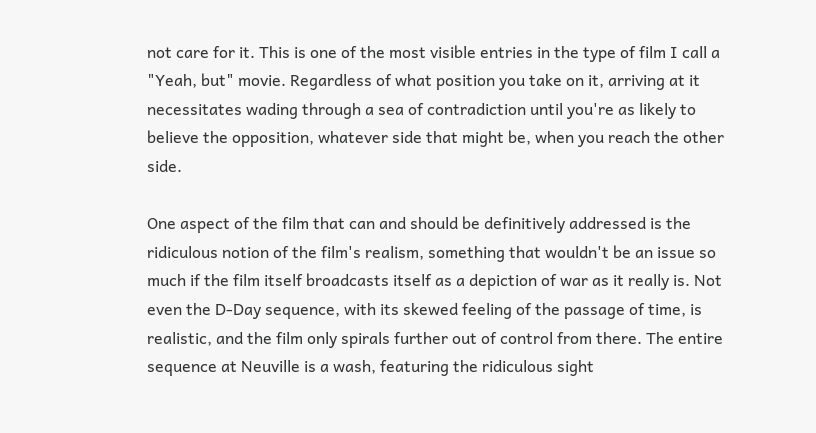not care for it. This is one of the most visible entries in the type of film I call a "Yeah, but" movie. Regardless of what position you take on it, arriving at it necessitates wading through a sea of contradiction until you're as likely to believe the opposition, whatever side that might be, when you reach the other side.

One aspect of the film that can and should be definitively addressed is the ridiculous notion of the film's realism, something that wouldn't be an issue so much if the film itself broadcasts itself as a depiction of war as it really is. Not even the D-Day sequence, with its skewed feeling of the passage of time, is realistic, and the film only spirals further out of control from there. The entire sequence at Neuville is a wash, featuring the ridiculous sight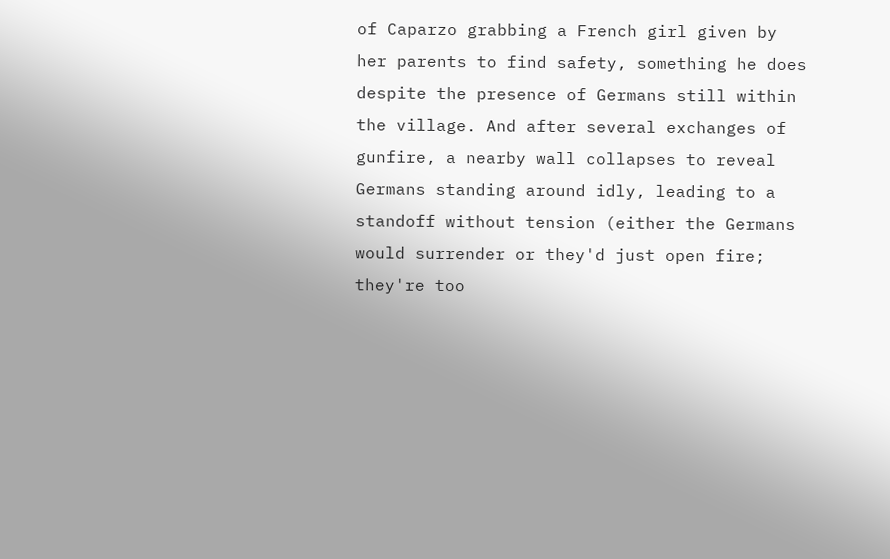of Caparzo grabbing a French girl given by her parents to find safety, something he does despite the presence of Germans still within the village. And after several exchanges of gunfire, a nearby wall collapses to reveal Germans standing around idly, leading to a standoff without tension (either the Germans would surrender or they'd just open fire; they're too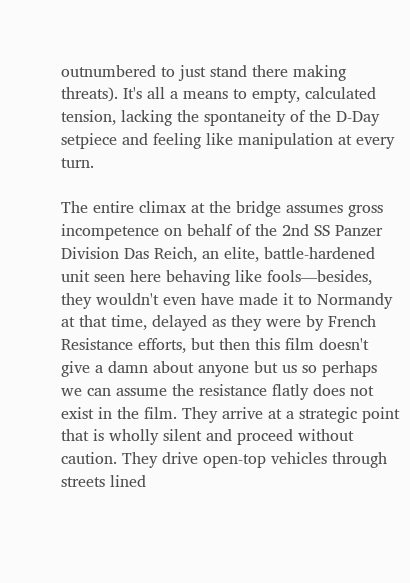outnumbered to just stand there making threats). It's all a means to empty, calculated tension, lacking the spontaneity of the D-Day setpiece and feeling like manipulation at every turn.

The entire climax at the bridge assumes gross incompetence on behalf of the 2nd SS Panzer Division Das Reich, an elite, battle-hardened unit seen here behaving like fools—besides, they wouldn't even have made it to Normandy at that time, delayed as they were by French Resistance efforts, but then this film doesn't give a damn about anyone but us so perhaps we can assume the resistance flatly does not exist in the film. They arrive at a strategic point that is wholly silent and proceed without caution. They drive open-top vehicles through streets lined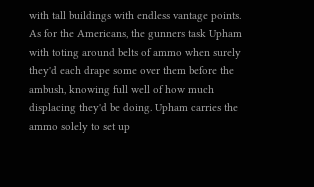with tall buildings with endless vantage points. As for the Americans, the gunners task Upham with toting around belts of ammo when surely they'd each drape some over them before the ambush, knowing full well of how much displacing they'd be doing. Upham carries the ammo solely to set up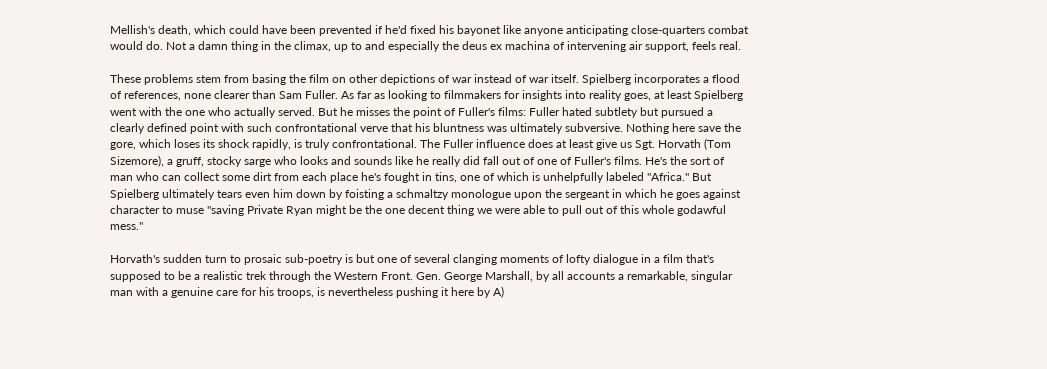Mellish's death, which could have been prevented if he'd fixed his bayonet like anyone anticipating close-quarters combat would do. Not a damn thing in the climax, up to and especially the deus ex machina of intervening air support, feels real.

These problems stem from basing the film on other depictions of war instead of war itself. Spielberg incorporates a flood of references, none clearer than Sam Fuller. As far as looking to filmmakers for insights into reality goes, at least Spielberg went with the one who actually served. But he misses the point of Fuller's films: Fuller hated subtlety but pursued a clearly defined point with such confrontational verve that his bluntness was ultimately subversive. Nothing here save the gore, which loses its shock rapidly, is truly confrontational. The Fuller influence does at least give us Sgt. Horvath (Tom Sizemore), a gruff, stocky sarge who looks and sounds like he really did fall out of one of Fuller's films. He's the sort of man who can collect some dirt from each place he's fought in tins, one of which is unhelpfully labeled "Africa." But Spielberg ultimately tears even him down by foisting a schmaltzy monologue upon the sergeant in which he goes against character to muse "saving Private Ryan might be the one decent thing we were able to pull out of this whole godawful mess."

Horvath's sudden turn to prosaic sub-poetry is but one of several clanging moments of lofty dialogue in a film that's supposed to be a realistic trek through the Western Front. Gen. George Marshall, by all accounts a remarkable, singular man with a genuine care for his troops, is nevertheless pushing it here by A)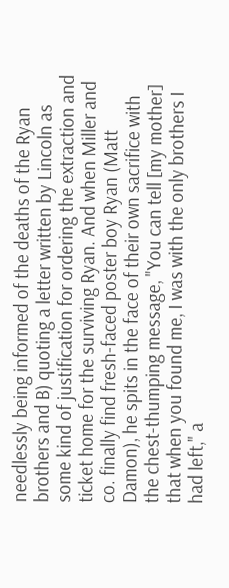needlessly being informed of the deaths of the Ryan brothers and B) quoting a letter written by Lincoln as some kind of justification for ordering the extraction and ticket home for the surviving Ryan. And when Miller and co. finally find fresh-faced poster boy Ryan (Matt Damon), he spits in the face of their own sacrifice with the chest-thumping message, "You can tell [my mother] that when you found me, I was with the only brothers I had left," a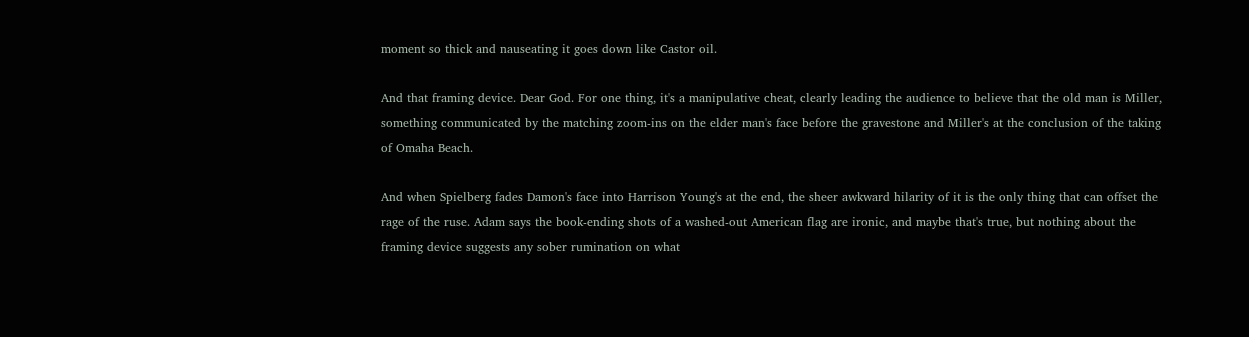moment so thick and nauseating it goes down like Castor oil.

And that framing device. Dear God. For one thing, it's a manipulative cheat, clearly leading the audience to believe that the old man is Miller, something communicated by the matching zoom-ins on the elder man's face before the gravestone and Miller's at the conclusion of the taking of Omaha Beach.

And when Spielberg fades Damon's face into Harrison Young's at the end, the sheer awkward hilarity of it is the only thing that can offset the rage of the ruse. Adam says the book-ending shots of a washed-out American flag are ironic, and maybe that's true, but nothing about the framing device suggests any sober rumination on what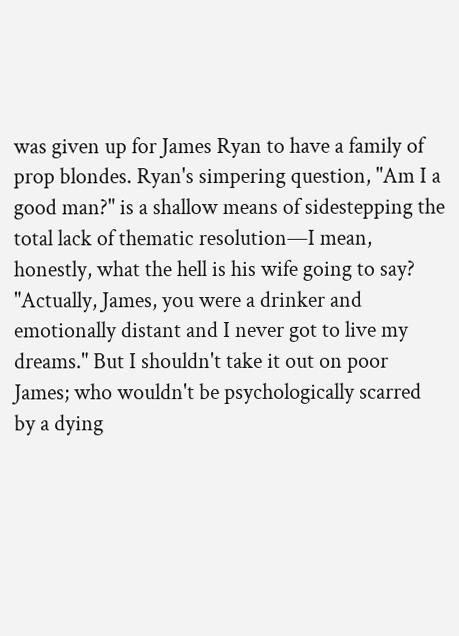was given up for James Ryan to have a family of prop blondes. Ryan's simpering question, "Am I a good man?" is a shallow means of sidestepping the total lack of thematic resolution—I mean, honestly, what the hell is his wife going to say? "Actually, James, you were a drinker and emotionally distant and I never got to live my dreams." But I shouldn't take it out on poor James; who wouldn't be psychologically scarred by a dying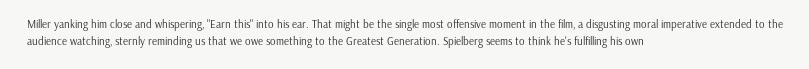Miller yanking him close and whispering, "Earn this" into his ear. That might be the single most offensive moment in the film, a disgusting moral imperative extended to the audience watching, sternly reminding us that we owe something to the Greatest Generation. Spielberg seems to think he's fulfilling his own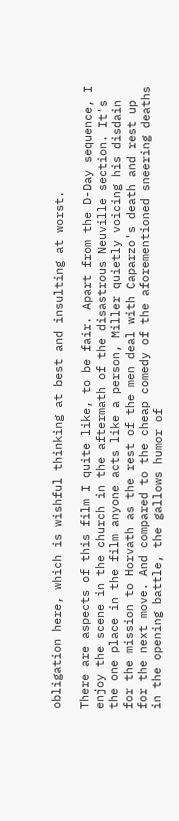obligation here, which is wishful thinking at best and insulting at worst.

There are aspects of this film I quite like, to be fair. Apart from the D-Day sequence, I enjoy the scene in the church in the aftermath of the disastrous Neuville section. It's the one place in the film anyone acts like a person, Miller quietly voicing his disdain for the mission to Horvath as the rest of the men deal with Caparzo's death and rest up for the next move. And compared to the cheap comedy of the aforementioned sneering deaths in the opening battle, the gallows humor of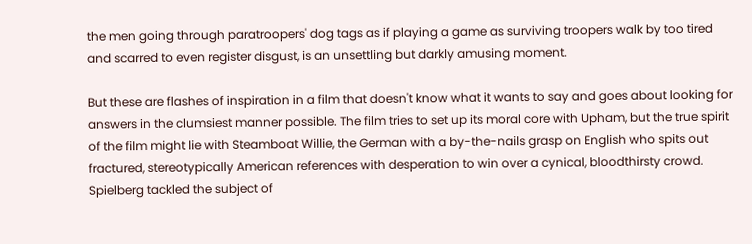the men going through paratroopers' dog tags as if playing a game as surviving troopers walk by too tired and scarred to even register disgust, is an unsettling but darkly amusing moment.

But these are flashes of inspiration in a film that doesn't know what it wants to say and goes about looking for answers in the clumsiest manner possible. The film tries to set up its moral core with Upham, but the true spirit of the film might lie with Steamboat Willie, the German with a by-the-nails grasp on English who spits out fractured, stereotypically American references with desperation to win over a cynical, bloodthirsty crowd. Spielberg tackled the subject of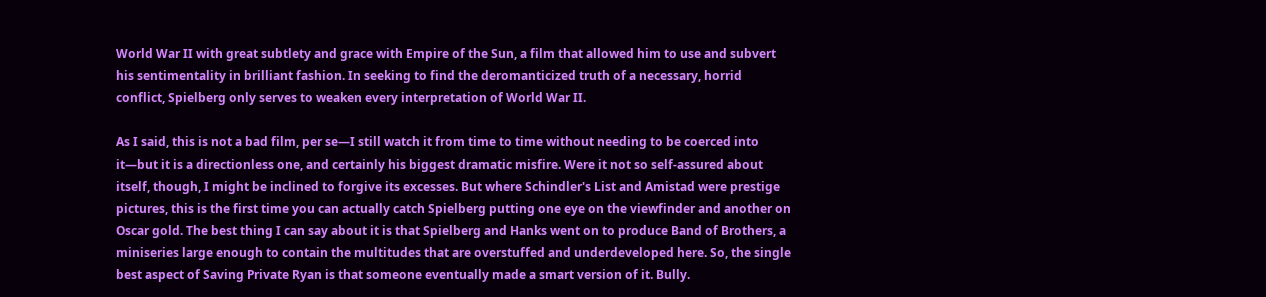World War II with great subtlety and grace with Empire of the Sun, a film that allowed him to use and subvert his sentimentality in brilliant fashion. In seeking to find the deromanticized truth of a necessary, horrid conflict, Spielberg only serves to weaken every interpretation of World War II.

As I said, this is not a bad film, per se—I still watch it from time to time without needing to be coerced into it—but it is a directionless one, and certainly his biggest dramatic misfire. Were it not so self-assured about itself, though, I might be inclined to forgive its excesses. But where Schindler's List and Amistad were prestige pictures, this is the first time you can actually catch Spielberg putting one eye on the viewfinder and another on Oscar gold. The best thing I can say about it is that Spielberg and Hanks went on to produce Band of Brothers, a miniseries large enough to contain the multitudes that are overstuffed and underdeveloped here. So, the single best aspect of Saving Private Ryan is that someone eventually made a smart version of it. Bully.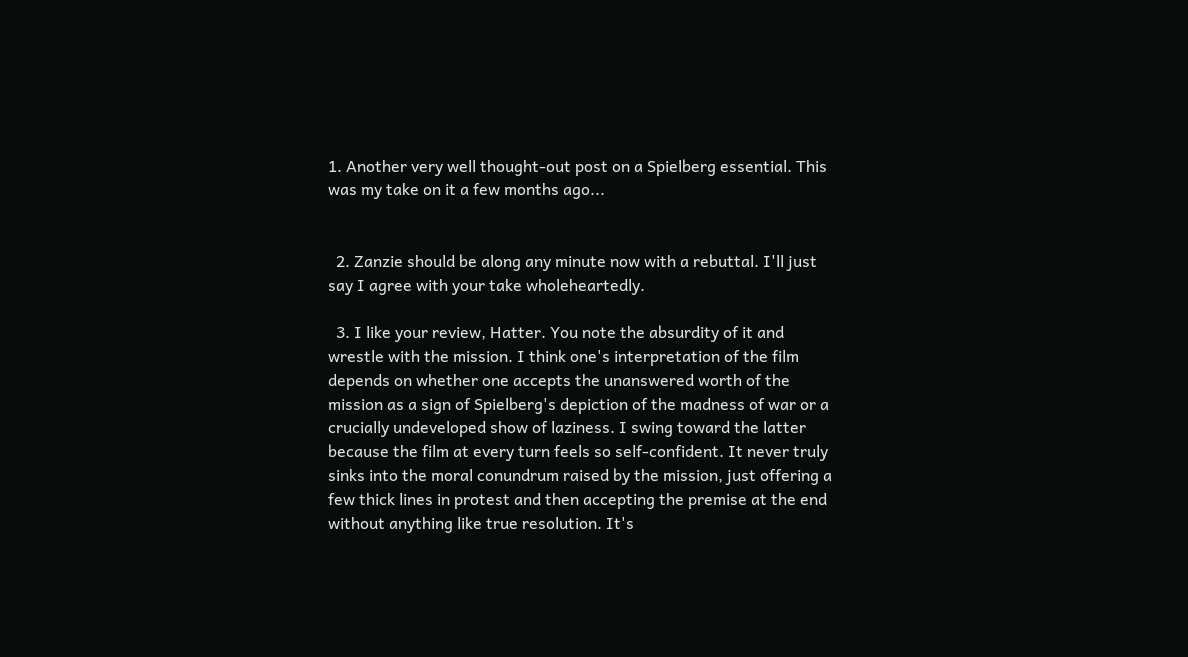1. Another very well thought-out post on a Spielberg essential. This was my take on it a few months ago...


  2. Zanzie should be along any minute now with a rebuttal. I'll just say I agree with your take wholeheartedly.

  3. I like your review, Hatter. You note the absurdity of it and wrestle with the mission. I think one's interpretation of the film depends on whether one accepts the unanswered worth of the mission as a sign of Spielberg's depiction of the madness of war or a crucially undeveloped show of laziness. I swing toward the latter because the film at every turn feels so self-confident. It never truly sinks into the moral conundrum raised by the mission, just offering a few thick lines in protest and then accepting the premise at the end without anything like true resolution. It's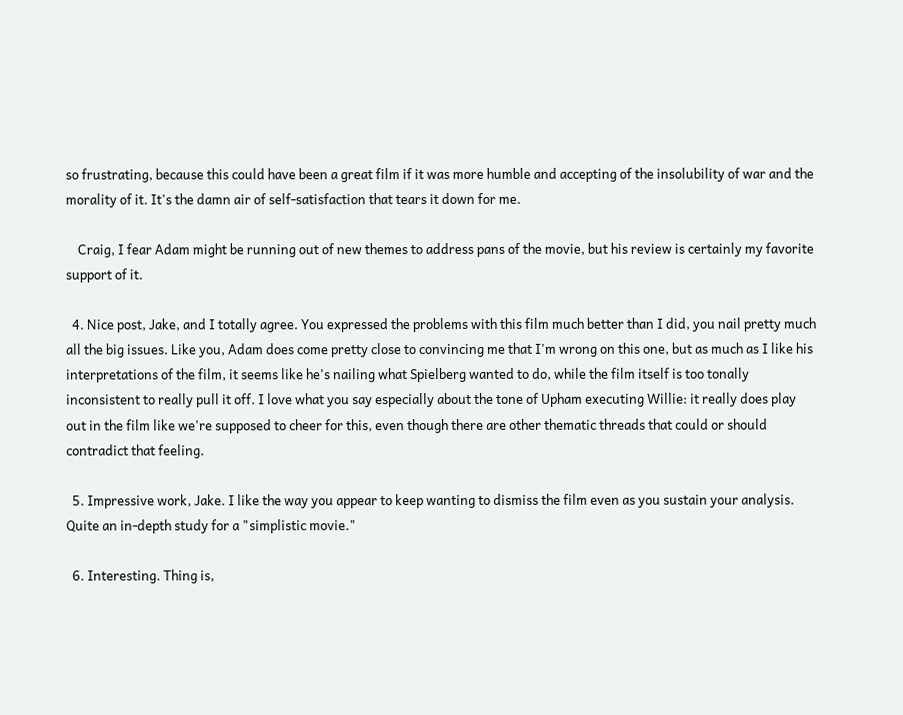so frustrating, because this could have been a great film if it was more humble and accepting of the insolubility of war and the morality of it. It's the damn air of self-satisfaction that tears it down for me.

    Craig, I fear Adam might be running out of new themes to address pans of the movie, but his review is certainly my favorite support of it.

  4. Nice post, Jake, and I totally agree. You expressed the problems with this film much better than I did, you nail pretty much all the big issues. Like you, Adam does come pretty close to convincing me that I'm wrong on this one, but as much as I like his interpretations of the film, it seems like he's nailing what Spielberg wanted to do, while the film itself is too tonally inconsistent to really pull it off. I love what you say especially about the tone of Upham executing Willie: it really does play out in the film like we're supposed to cheer for this, even though there are other thematic threads that could or should contradict that feeling.

  5. Impressive work, Jake. I like the way you appear to keep wanting to dismiss the film even as you sustain your analysis. Quite an in-depth study for a "simplistic movie."

  6. Interesting. Thing is,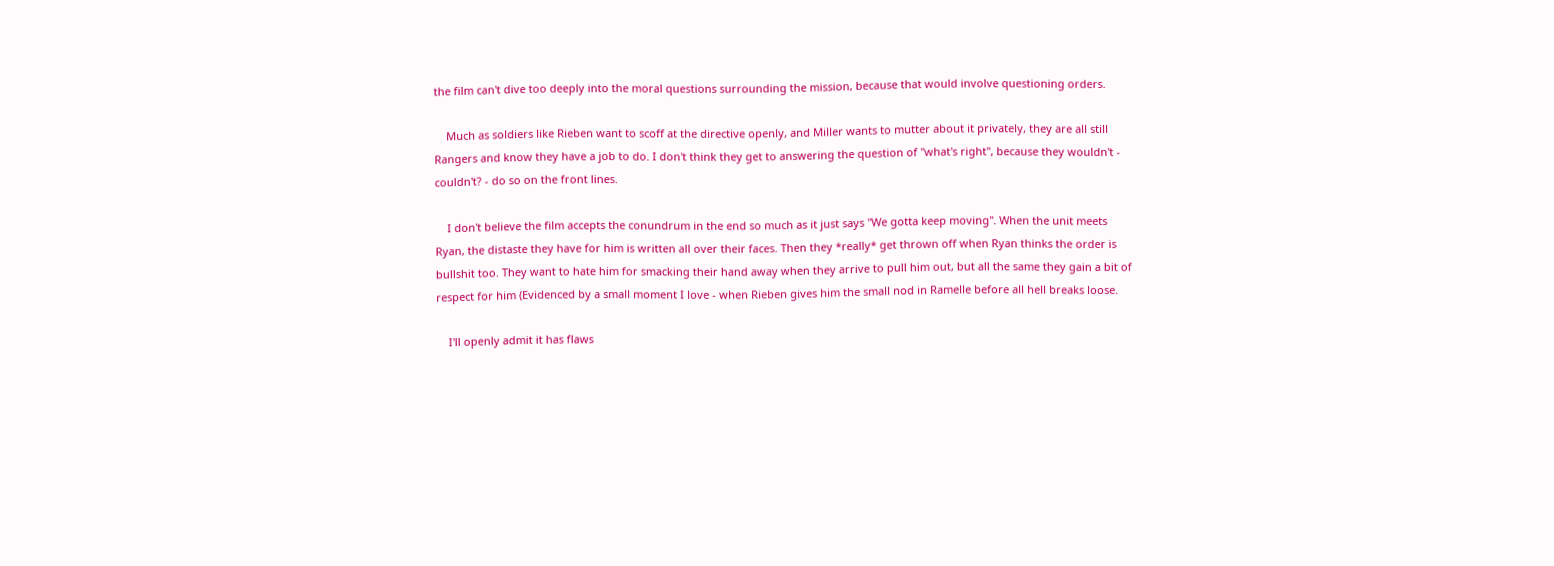the film can't dive too deeply into the moral questions surrounding the mission, because that would involve questioning orders.

    Much as soldiers like Rieben want to scoff at the directive openly, and Miller wants to mutter about it privately, they are all still Rangers and know they have a job to do. I don't think they get to answering the question of "what's right", because they wouldn't - couldn't? - do so on the front lines.

    I don't believe the film accepts the conundrum in the end so much as it just says "We gotta keep moving". When the unit meets Ryan, the distaste they have for him is written all over their faces. Then they *really* get thrown off when Ryan thinks the order is bullshit too. They want to hate him for smacking their hand away when they arrive to pull him out, but all the same they gain a bit of respect for him (Evidenced by a small moment I love - when Rieben gives him the small nod in Ramelle before all hell breaks loose.

    I'll openly admit it has flaws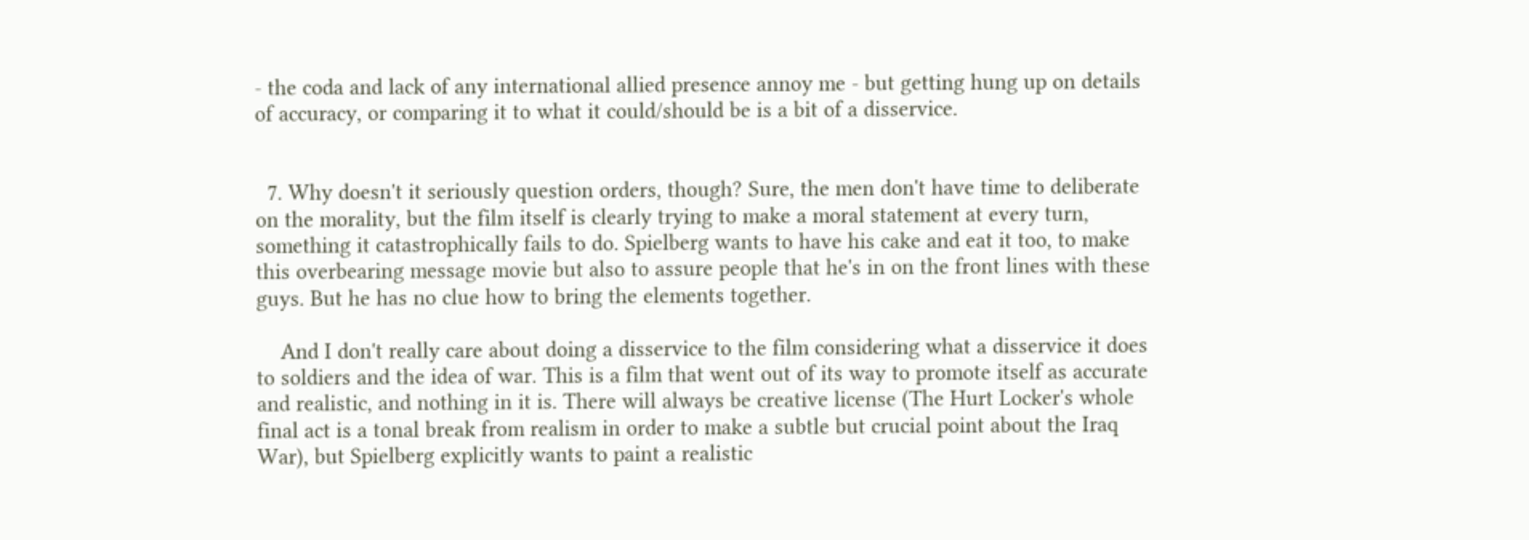- the coda and lack of any international allied presence annoy me - but getting hung up on details of accuracy, or comparing it to what it could/should be is a bit of a disservice.


  7. Why doesn't it seriously question orders, though? Sure, the men don't have time to deliberate on the morality, but the film itself is clearly trying to make a moral statement at every turn, something it catastrophically fails to do. Spielberg wants to have his cake and eat it too, to make this overbearing message movie but also to assure people that he's in on the front lines with these guys. But he has no clue how to bring the elements together.

    And I don't really care about doing a disservice to the film considering what a disservice it does to soldiers and the idea of war. This is a film that went out of its way to promote itself as accurate and realistic, and nothing in it is. There will always be creative license (The Hurt Locker's whole final act is a tonal break from realism in order to make a subtle but crucial point about the Iraq War), but Spielberg explicitly wants to paint a realistic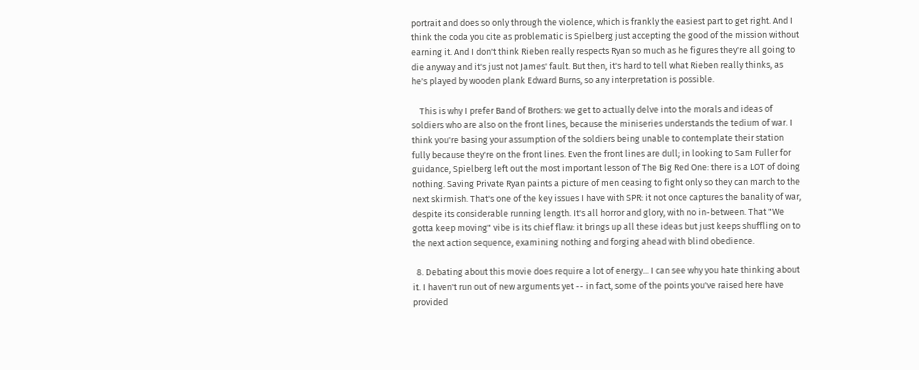portrait and does so only through the violence, which is frankly the easiest part to get right. And I think the coda you cite as problematic is Spielberg just accepting the good of the mission without earning it. And I don't think Rieben really respects Ryan so much as he figures they're all going to die anyway and it's just not James' fault. But then, it's hard to tell what Rieben really thinks, as he's played by wooden plank Edward Burns, so any interpretation is possible.

    This is why I prefer Band of Brothers: we get to actually delve into the morals and ideas of soldiers who are also on the front lines, because the miniseries understands the tedium of war. I think you're basing your assumption of the soldiers being unable to contemplate their station fully because they're on the front lines. Even the front lines are dull; in looking to Sam Fuller for guidance, Spielberg left out the most important lesson of The Big Red One: there is a LOT of doing nothing. Saving Private Ryan paints a picture of men ceasing to fight only so they can march to the next skirmish. That's one of the key issues I have with SPR: it not once captures the banality of war, despite its considerable running length. It's all horror and glory, with no in-between. That "We gotta keep moving" vibe is its chief flaw: it brings up all these ideas but just keeps shuffling on to the next action sequence, examining nothing and forging ahead with blind obedience.

  8. Debating about this movie does require a lot of energy... I can see why you hate thinking about it. I haven't run out of new arguments yet -- in fact, some of the points you've raised here have provided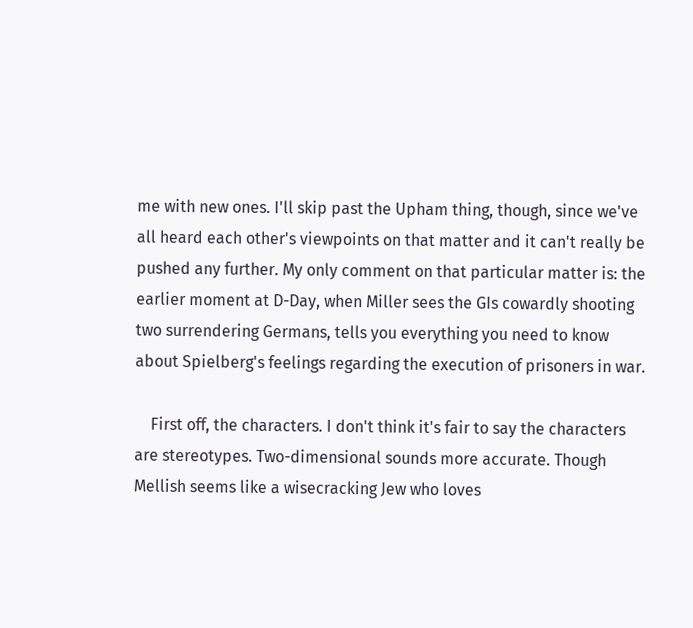me with new ones. I'll skip past the Upham thing, though, since we've all heard each other's viewpoints on that matter and it can't really be pushed any further. My only comment on that particular matter is: the earlier moment at D-Day, when Miller sees the GIs cowardly shooting two surrendering Germans, tells you everything you need to know about Spielberg's feelings regarding the execution of prisoners in war.

    First off, the characters. I don't think it's fair to say the characters are stereotypes. Two-dimensional sounds more accurate. Though Mellish seems like a wisecracking Jew who loves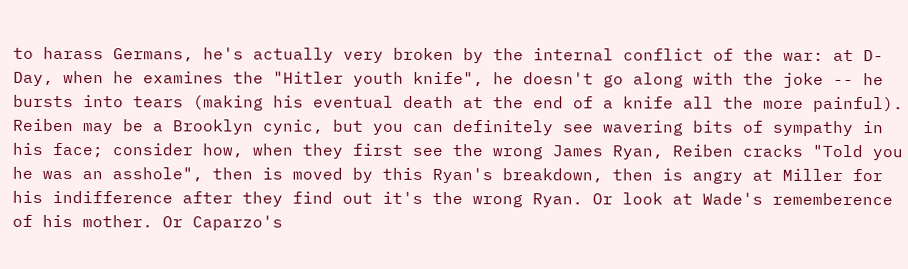to harass Germans, he's actually very broken by the internal conflict of the war: at D-Day, when he examines the "Hitler youth knife", he doesn't go along with the joke -- he bursts into tears (making his eventual death at the end of a knife all the more painful). Reiben may be a Brooklyn cynic, but you can definitely see wavering bits of sympathy in his face; consider how, when they first see the wrong James Ryan, Reiben cracks "Told you he was an asshole", then is moved by this Ryan's breakdown, then is angry at Miller for his indifference after they find out it's the wrong Ryan. Or look at Wade's rememberence of his mother. Or Caparzo's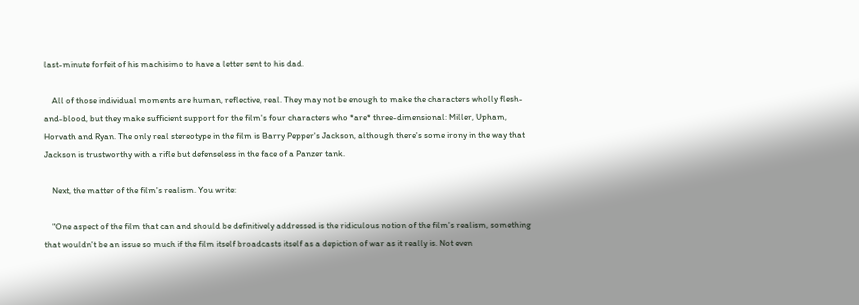last-minute forfeit of his machisimo to have a letter sent to his dad.

    All of those individual moments are human, reflective, real. They may not be enough to make the characters wholly flesh-and-blood, but they make sufficient support for the film's four characters who *are* three-dimensional: Miller, Upham, Horvath and Ryan. The only real stereotype in the film is Barry Pepper's Jackson, although there's some irony in the way that Jackson is trustworthy with a rifle but defenseless in the face of a Panzer tank.

    Next, the matter of the film's realism. You write:

    "One aspect of the film that can and should be definitively addressed is the ridiculous notion of the film's realism, something that wouldn't be an issue so much if the film itself broadcasts itself as a depiction of war as it really is. Not even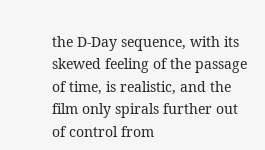the D-Day sequence, with its skewed feeling of the passage of time, is realistic, and the film only spirals further out of control from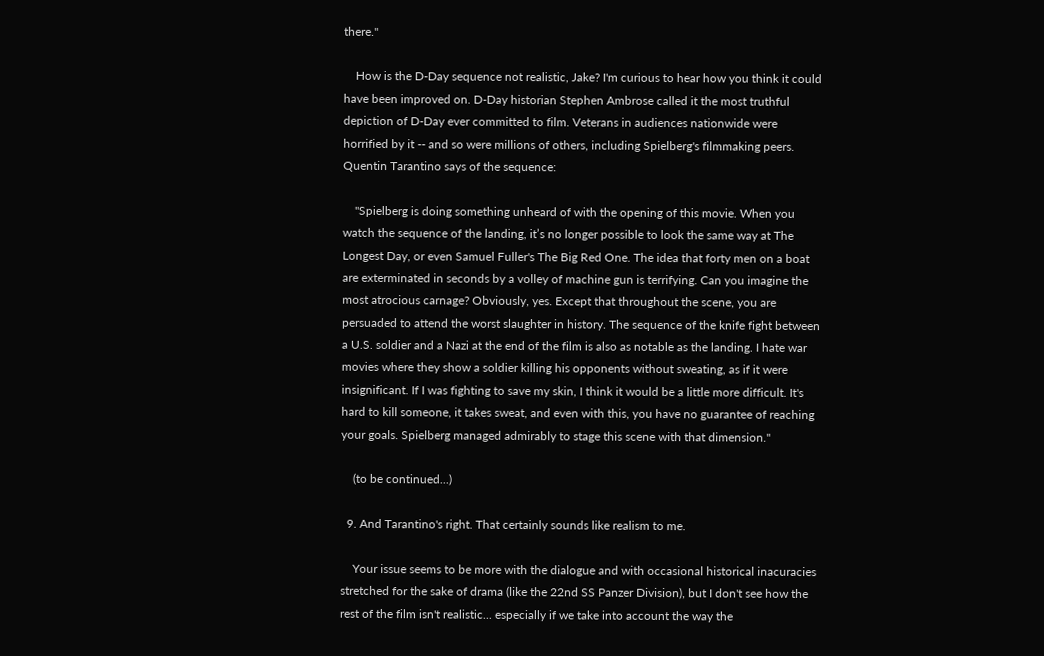there."

    How is the D-Day sequence not realistic, Jake? I'm curious to hear how you think it could have been improved on. D-Day historian Stephen Ambrose called it the most truthful depiction of D-Day ever committed to film. Veterans in audiences nationwide were horrified by it -- and so were millions of others, including Spielberg's filmmaking peers. Quentin Tarantino says of the sequence:

    "Spielberg is doing something unheard of with the opening of this movie. When you watch the sequence of the landing, it’s no longer possible to look the same way at The Longest Day, or even Samuel Fuller's The Big Red One. The idea that forty men on a boat are exterminated in seconds by a volley of machine gun is terrifying. Can you imagine the most atrocious carnage? Obviously, yes. Except that throughout the scene, you are persuaded to attend the worst slaughter in history. The sequence of the knife fight between a U.S. soldier and a Nazi at the end of the film is also as notable as the landing. I hate war movies where they show a soldier killing his opponents without sweating, as if it were insignificant. If I was fighting to save my skin, I think it would be a little more difficult. It's hard to kill someone, it takes sweat, and even with this, you have no guarantee of reaching your goals. Spielberg managed admirably to stage this scene with that dimension."

    (to be continued...)

  9. And Tarantino's right. That certainly sounds like realism to me.

    Your issue seems to be more with the dialogue and with occasional historical inacuracies stretched for the sake of drama (like the 22nd SS Panzer Division), but I don't see how the rest of the film isn't realistic... especially if we take into account the way the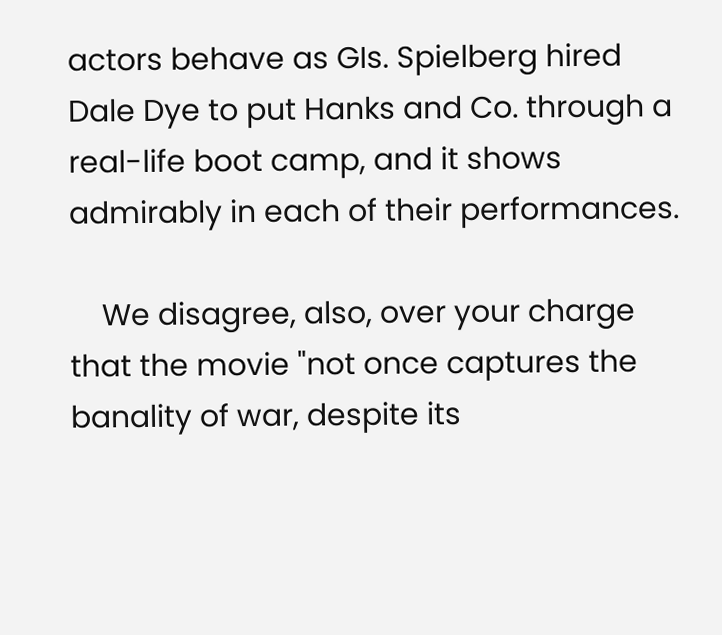actors behave as GIs. Spielberg hired Dale Dye to put Hanks and Co. through a real-life boot camp, and it shows admirably in each of their performances.

    We disagree, also, over your charge that the movie "not once captures the banality of war, despite its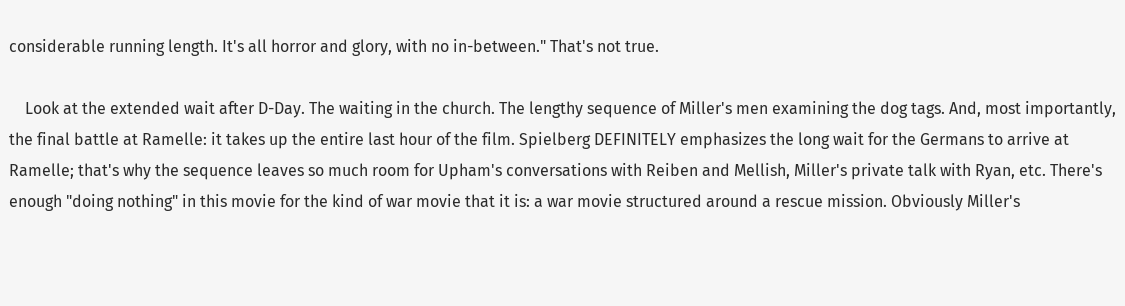considerable running length. It's all horror and glory, with no in-between." That's not true.

    Look at the extended wait after D-Day. The waiting in the church. The lengthy sequence of Miller's men examining the dog tags. And, most importantly, the final battle at Ramelle: it takes up the entire last hour of the film. Spielberg DEFINITELY emphasizes the long wait for the Germans to arrive at Ramelle; that's why the sequence leaves so much room for Upham's conversations with Reiben and Mellish, Miller's private talk with Ryan, etc. There's enough "doing nothing" in this movie for the kind of war movie that it is: a war movie structured around a rescue mission. Obviously Miller's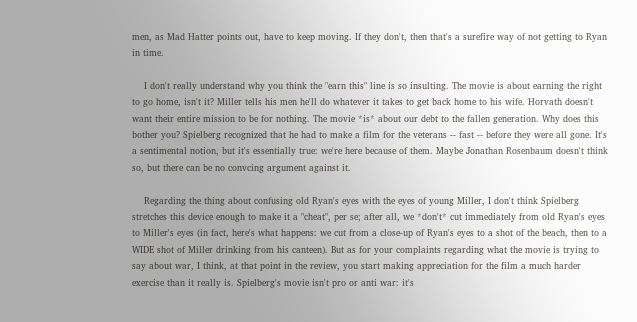men, as Mad Hatter points out, have to keep moving. If they don't, then that's a surefire way of not getting to Ryan in time.

    I don't really understand why you think the "earn this" line is so insulting. The movie is about earning the right to go home, isn't it? Miller tells his men he'll do whatever it takes to get back home to his wife. Horvath doesn't want their entire mission to be for nothing. The movie *is* about our debt to the fallen generation. Why does this bother you? Spielberg recognized that he had to make a film for the veterans -- fast -- before they were all gone. It's a sentimental notion, but it's essentially true: we're here because of them. Maybe Jonathan Rosenbaum doesn't think so, but there can be no convcing argument against it.

    Regarding the thing about confusing old Ryan's eyes with the eyes of young Miller, I don't think Spielberg stretches this device enough to make it a "cheat", per se; after all, we *don't* cut immediately from old Ryan's eyes to Miller's eyes (in fact, here's what happens: we cut from a close-up of Ryan's eyes to a shot of the beach, then to a WIDE shot of Miller drinking from his canteen). But as for your complaints regarding what the movie is trying to say about war, I think, at that point in the review, you start making appreciation for the film a much harder exercise than it really is. Spielberg's movie isn't pro or anti war: it's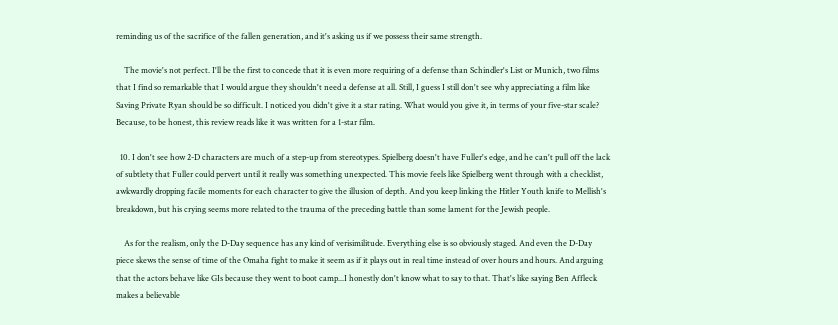reminding us of the sacrifice of the fallen generation, and it's asking us if we possess their same strength.

    The movie's not perfect. I'll be the first to concede that it is even more requiring of a defense than Schindler's List or Munich, two films that I find so remarkable that I would argue they shouldn't need a defense at all. Still, I guess I still don't see why appreciating a film like Saving Private Ryan should be so difficult. I noticed you didn't give it a star rating. What would you give it, in terms of your five-star scale? Because, to be honest, this review reads like it was written for a 1-star film.

  10. I don't see how 2-D characters are much of a step-up from stereotypes. Spielberg doesn't have Fuller's edge, and he can't pull off the lack of subtlety that Fuller could pervert until it really was something unexpected. This movie feels like Spielberg went through with a checklist, awkwardly dropping facile moments for each character to give the illusion of depth. And you keep linking the Hitler Youth knife to Mellish's breakdown, but his crying seems more related to the trauma of the preceding battle than some lament for the Jewish people.

    As for the realism, only the D-Day sequence has any kind of verisimilitude. Everything else is so obviously staged. And even the D-Day piece skews the sense of time of the Omaha fight to make it seem as if it plays out in real time instead of over hours and hours. And arguing that the actors behave like GIs because they went to boot camp...I honestly don't know what to say to that. That's like saying Ben Affleck makes a believable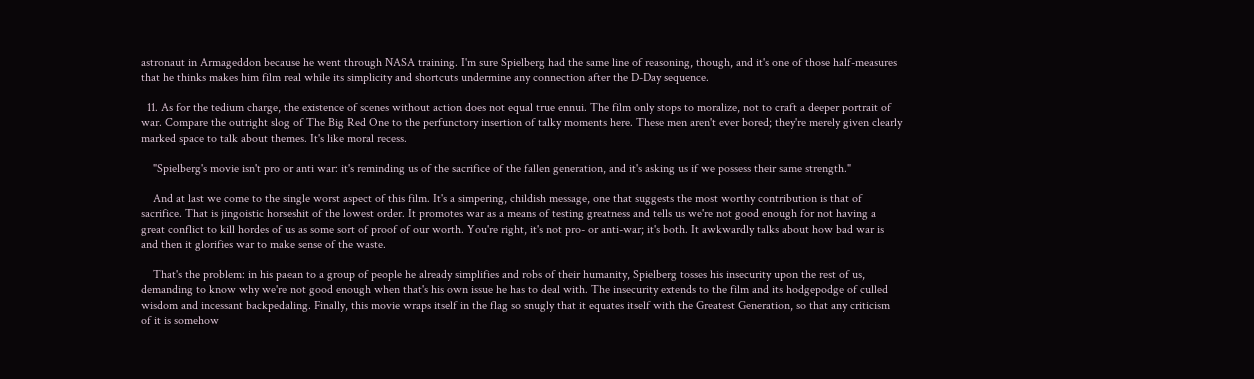astronaut in Armageddon because he went through NASA training. I'm sure Spielberg had the same line of reasoning, though, and it's one of those half-measures that he thinks makes him film real while its simplicity and shortcuts undermine any connection after the D-Day sequence.

  11. As for the tedium charge, the existence of scenes without action does not equal true ennui. The film only stops to moralize, not to craft a deeper portrait of war. Compare the outright slog of The Big Red One to the perfunctory insertion of talky moments here. These men aren't ever bored; they're merely given clearly marked space to talk about themes. It's like moral recess.

    "Spielberg's movie isn't pro or anti war: it's reminding us of the sacrifice of the fallen generation, and it's asking us if we possess their same strength."

    And at last we come to the single worst aspect of this film. It's a simpering, childish message, one that suggests the most worthy contribution is that of sacrifice. That is jingoistic horseshit of the lowest order. It promotes war as a means of testing greatness and tells us we're not good enough for not having a great conflict to kill hordes of us as some sort of proof of our worth. You're right, it's not pro- or anti-war; it's both. It awkwardly talks about how bad war is and then it glorifies war to make sense of the waste.

    That's the problem: in his paean to a group of people he already simplifies and robs of their humanity, Spielberg tosses his insecurity upon the rest of us, demanding to know why we're not good enough when that's his own issue he has to deal with. The insecurity extends to the film and its hodgepodge of culled wisdom and incessant backpedaling. Finally, this movie wraps itself in the flag so snugly that it equates itself with the Greatest Generation, so that any criticism of it is somehow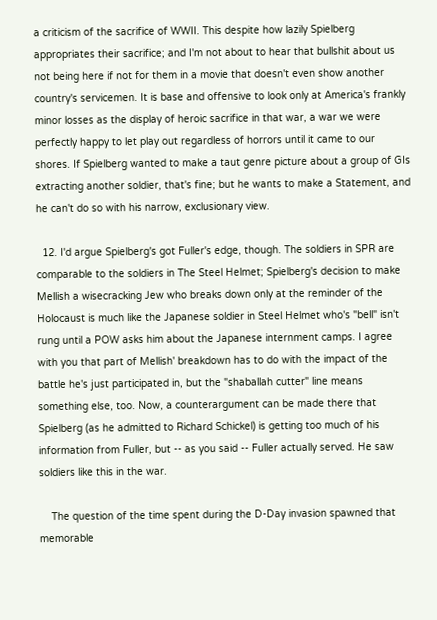a criticism of the sacrifice of WWII. This despite how lazily Spielberg appropriates their sacrifice; and I'm not about to hear that bullshit about us not being here if not for them in a movie that doesn't even show another country's servicemen. It is base and offensive to look only at America's frankly minor losses as the display of heroic sacrifice in that war, a war we were perfectly happy to let play out regardless of horrors until it came to our shores. If Spielberg wanted to make a taut genre picture about a group of GIs extracting another soldier, that's fine; but he wants to make a Statement, and he can't do so with his narrow, exclusionary view.

  12. I'd argue Spielberg's got Fuller's edge, though. The soldiers in SPR are comparable to the soldiers in The Steel Helmet; Spielberg's decision to make Mellish a wisecracking Jew who breaks down only at the reminder of the Holocaust is much like the Japanese soldier in Steel Helmet who's "bell" isn't rung until a POW asks him about the Japanese internment camps. I agree with you that part of Mellish' breakdown has to do with the impact of the battle he's just participated in, but the "shaballah cutter" line means something else, too. Now, a counterargument can be made there that Spielberg (as he admitted to Richard Schickel) is getting too much of his information from Fuller, but -- as you said -- Fuller actually served. He saw soldiers like this in the war.

    The question of the time spent during the D-Day invasion spawned that memorable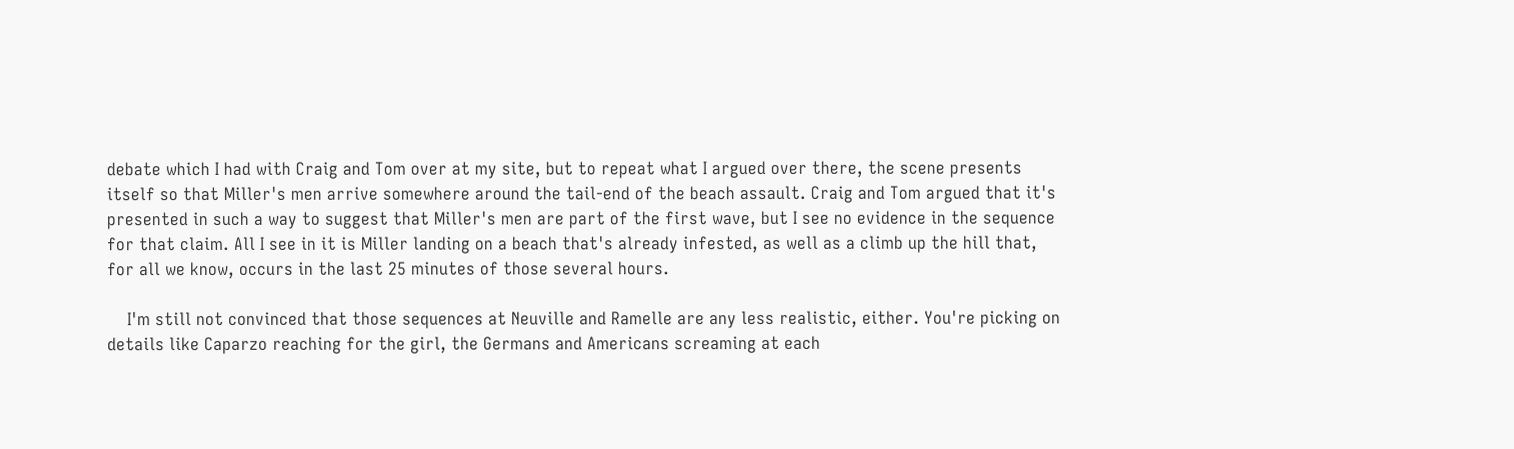debate which I had with Craig and Tom over at my site, but to repeat what I argued over there, the scene presents itself so that Miller's men arrive somewhere around the tail-end of the beach assault. Craig and Tom argued that it's presented in such a way to suggest that Miller's men are part of the first wave, but I see no evidence in the sequence for that claim. All I see in it is Miller landing on a beach that's already infested, as well as a climb up the hill that, for all we know, occurs in the last 25 minutes of those several hours.

    I'm still not convinced that those sequences at Neuville and Ramelle are any less realistic, either. You're picking on details like Caparzo reaching for the girl, the Germans and Americans screaming at each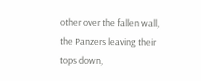other over the fallen wall, the Panzers leaving their tops down,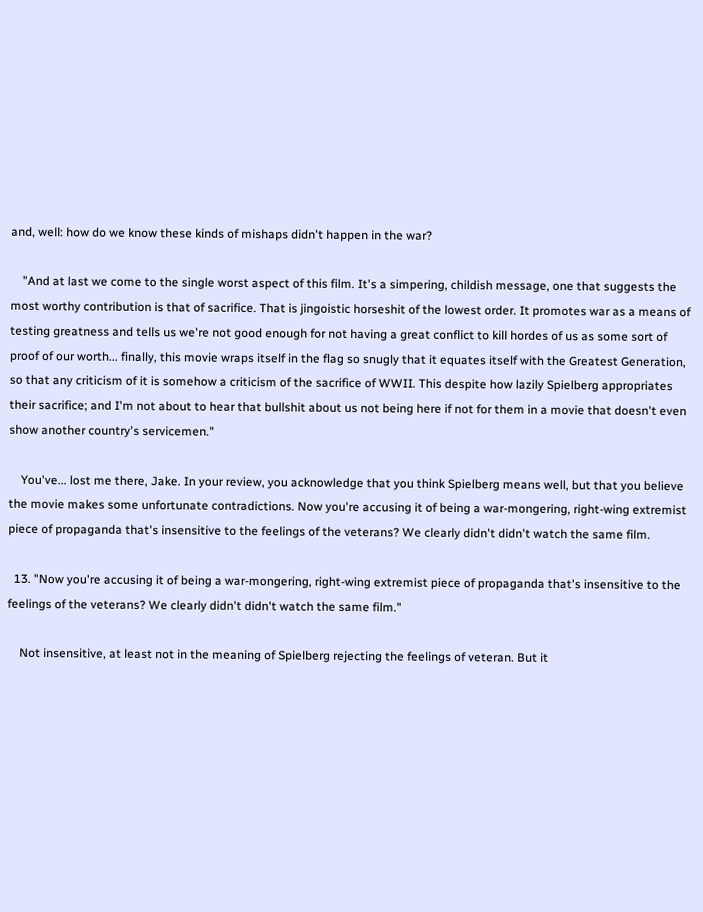and, well: how do we know these kinds of mishaps didn't happen in the war?

    "And at last we come to the single worst aspect of this film. It's a simpering, childish message, one that suggests the most worthy contribution is that of sacrifice. That is jingoistic horseshit of the lowest order. It promotes war as a means of testing greatness and tells us we're not good enough for not having a great conflict to kill hordes of us as some sort of proof of our worth... finally, this movie wraps itself in the flag so snugly that it equates itself with the Greatest Generation, so that any criticism of it is somehow a criticism of the sacrifice of WWII. This despite how lazily Spielberg appropriates their sacrifice; and I'm not about to hear that bullshit about us not being here if not for them in a movie that doesn't even show another country's servicemen."

    You've... lost me there, Jake. In your review, you acknowledge that you think Spielberg means well, but that you believe the movie makes some unfortunate contradictions. Now you're accusing it of being a war-mongering, right-wing extremist piece of propaganda that's insensitive to the feelings of the veterans? We clearly didn't didn't watch the same film.

  13. "Now you're accusing it of being a war-mongering, right-wing extremist piece of propaganda that's insensitive to the feelings of the veterans? We clearly didn't didn't watch the same film."

    Not insensitive, at least not in the meaning of Spielberg rejecting the feelings of veteran. But it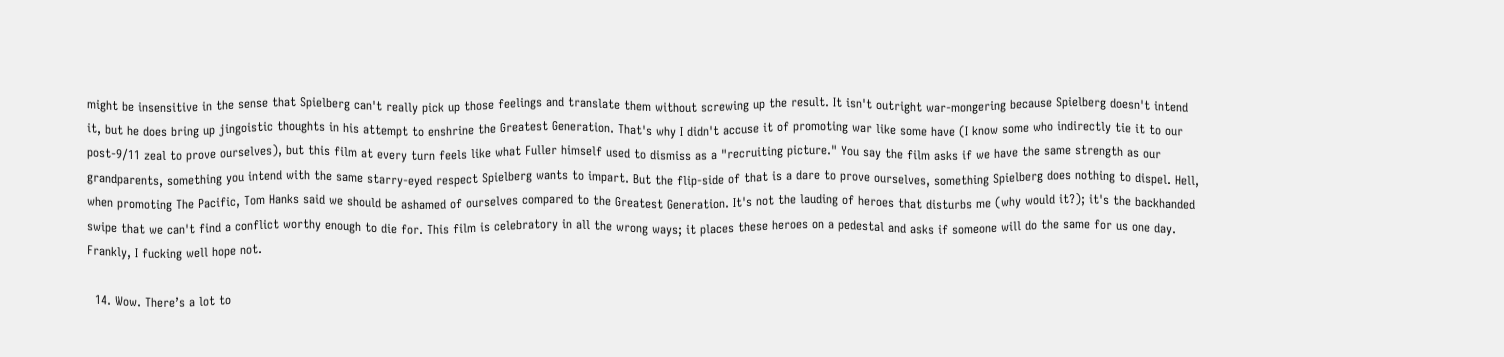might be insensitive in the sense that Spielberg can't really pick up those feelings and translate them without screwing up the result. It isn't outright war-mongering because Spielberg doesn't intend it, but he does bring up jingoistic thoughts in his attempt to enshrine the Greatest Generation. That's why I didn't accuse it of promoting war like some have (I know some who indirectly tie it to our post-9/11 zeal to prove ourselves), but this film at every turn feels like what Fuller himself used to dismiss as a "recruiting picture." You say the film asks if we have the same strength as our grandparents, something you intend with the same starry-eyed respect Spielberg wants to impart. But the flip-side of that is a dare to prove ourselves, something Spielberg does nothing to dispel. Hell, when promoting The Pacific, Tom Hanks said we should be ashamed of ourselves compared to the Greatest Generation. It's not the lauding of heroes that disturbs me (why would it?); it's the backhanded swipe that we can't find a conflict worthy enough to die for. This film is celebratory in all the wrong ways; it places these heroes on a pedestal and asks if someone will do the same for us one day. Frankly, I fucking well hope not.

  14. Wow. There’s a lot to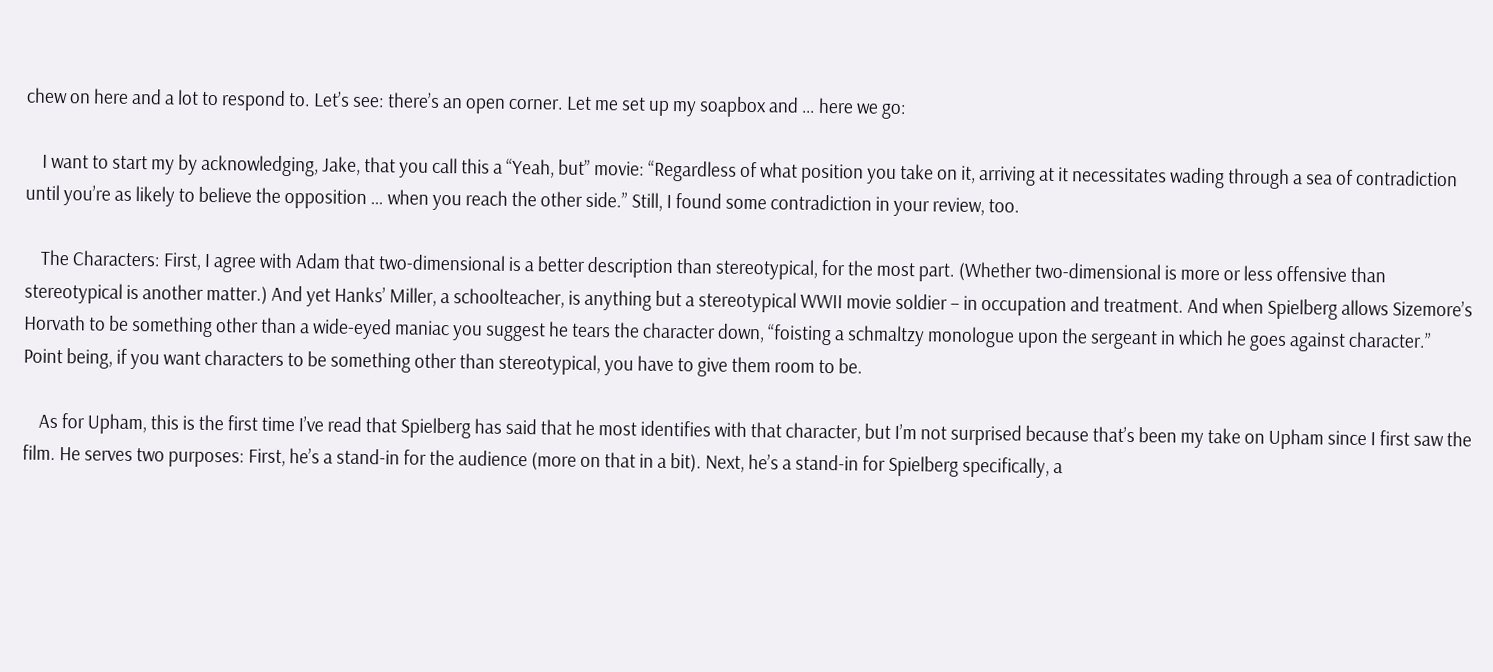chew on here and a lot to respond to. Let’s see: there’s an open corner. Let me set up my soapbox and … here we go:

    I want to start my by acknowledging, Jake, that you call this a “Yeah, but” movie: “Regardless of what position you take on it, arriving at it necessitates wading through a sea of contradiction until you’re as likely to believe the opposition … when you reach the other side.” Still, I found some contradiction in your review, too.

    The Characters: First, I agree with Adam that two-dimensional is a better description than stereotypical, for the most part. (Whether two-dimensional is more or less offensive than stereotypical is another matter.) And yet Hanks’ Miller, a schoolteacher, is anything but a stereotypical WWII movie soldier – in occupation and treatment. And when Spielberg allows Sizemore’s Horvath to be something other than a wide-eyed maniac you suggest he tears the character down, “foisting a schmaltzy monologue upon the sergeant in which he goes against character.” Point being, if you want characters to be something other than stereotypical, you have to give them room to be.

    As for Upham, this is the first time I’ve read that Spielberg has said that he most identifies with that character, but I’m not surprised because that’s been my take on Upham since I first saw the film. He serves two purposes: First, he’s a stand-in for the audience (more on that in a bit). Next, he’s a stand-in for Spielberg specifically, a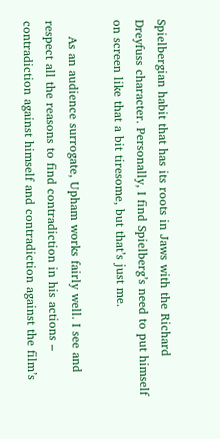Spielbergian habit that has its roots in Jaws with the Richard Dreyfuss character. Personally, I find Spielberg’s need to put himself on screen like that a bit tiresome, but that’s just me.

    As an audience surrogate, Upham works fairly well. I see and respect all the reasons to find contradiction in his actions – contradiction against himself and contradiction against the film’s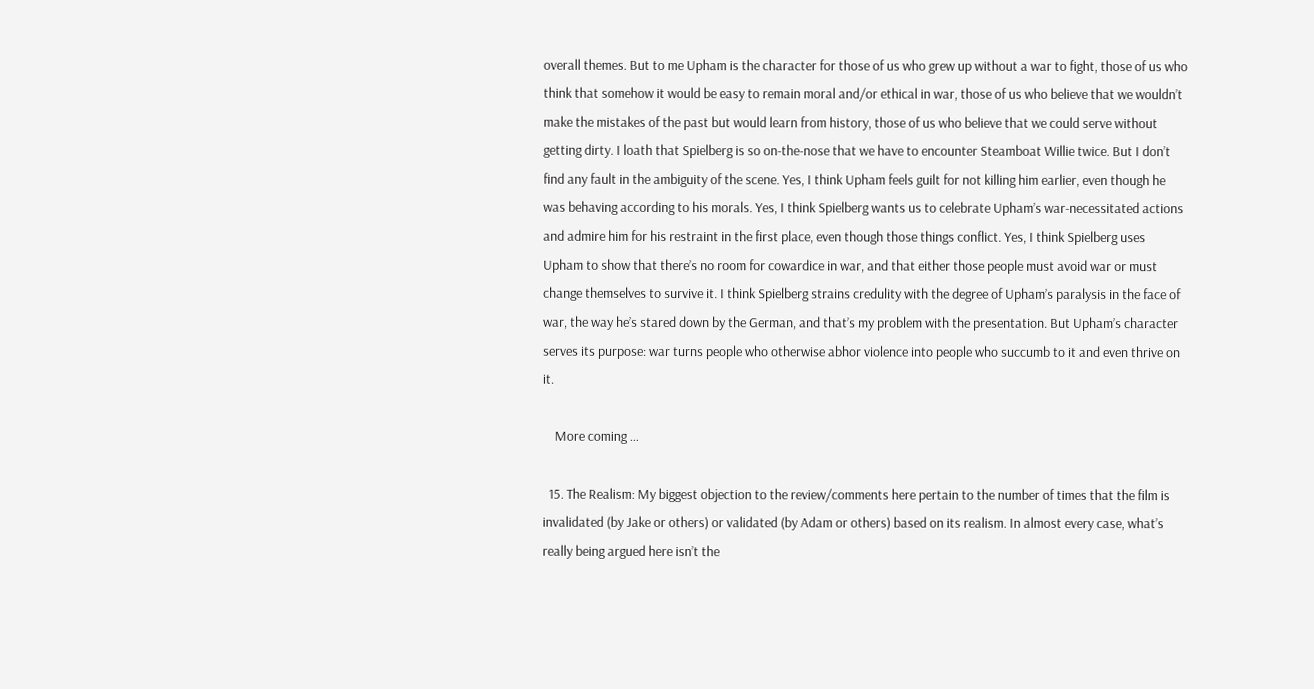overall themes. But to me Upham is the character for those of us who grew up without a war to fight, those of us who think that somehow it would be easy to remain moral and/or ethical in war, those of us who believe that we wouldn’t make the mistakes of the past but would learn from history, those of us who believe that we could serve without getting dirty. I loath that Spielberg is so on-the-nose that we have to encounter Steamboat Willie twice. But I don’t find any fault in the ambiguity of the scene. Yes, I think Upham feels guilt for not killing him earlier, even though he was behaving according to his morals. Yes, I think Spielberg wants us to celebrate Upham’s war-necessitated actions and admire him for his restraint in the first place, even though those things conflict. Yes, I think Spielberg uses Upham to show that there’s no room for cowardice in war, and that either those people must avoid war or must change themselves to survive it. I think Spielberg strains credulity with the degree of Upham’s paralysis in the face of war, the way he’s stared down by the German, and that’s my problem with the presentation. But Upham’s character serves its purpose: war turns people who otherwise abhor violence into people who succumb to it and even thrive on it.

    More coming …

  15. The Realism: My biggest objection to the review/comments here pertain to the number of times that the film is invalidated (by Jake or others) or validated (by Adam or others) based on its realism. In almost every case, what’s really being argued here isn’t the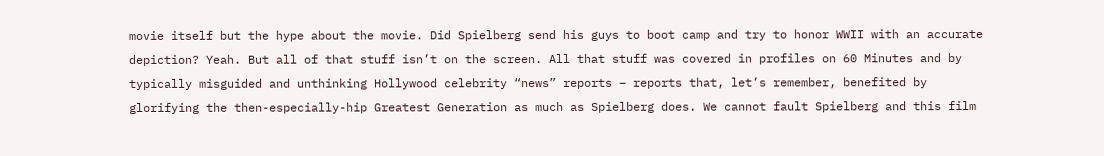movie itself but the hype about the movie. Did Spielberg send his guys to boot camp and try to honor WWII with an accurate depiction? Yeah. But all of that stuff isn’t on the screen. All that stuff was covered in profiles on 60 Minutes and by typically misguided and unthinking Hollywood celebrity “news” reports – reports that, let’s remember, benefited by glorifying the then-especially-hip Greatest Generation as much as Spielberg does. We cannot fault Spielberg and this film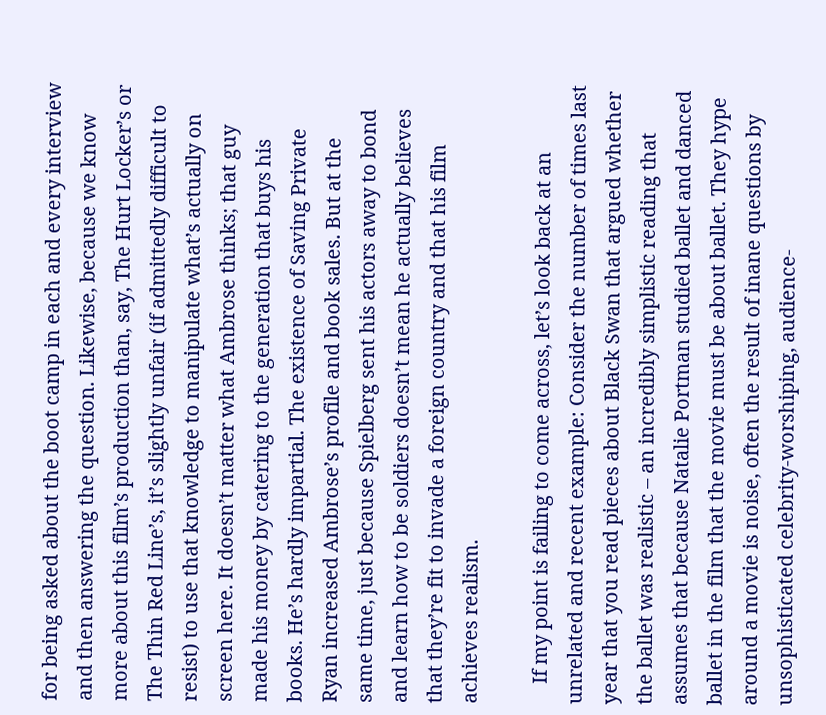for being asked about the boot camp in each and every interview and then answering the question. Likewise, because we know more about this film’s production than, say, The Hurt Locker’s or The Thin Red Line’s, it’s slightly unfair (if admittedly difficult to resist) to use that knowledge to manipulate what’s actually on screen here. It doesn’t matter what Ambrose thinks; that guy made his money by catering to the generation that buys his books. He’s hardly impartial. The existence of Saving Private Ryan increased Ambrose’s profile and book sales. But at the same time, just because Spielberg sent his actors away to bond and learn how to be soldiers doesn’t mean he actually believes that they’re fit to invade a foreign country and that his film achieves realism.

    If my point is failing to come across, let’s look back at an unrelated and recent example: Consider the number of times last year that you read pieces about Black Swan that argued whether the ballet was realistic – an incredibly simplistic reading that assumes that because Natalie Portman studied ballet and danced ballet in the film that the movie must be about ballet. They hype around a movie is noise, often the result of inane questions by unsophisticated celebrity-worshiping, audience-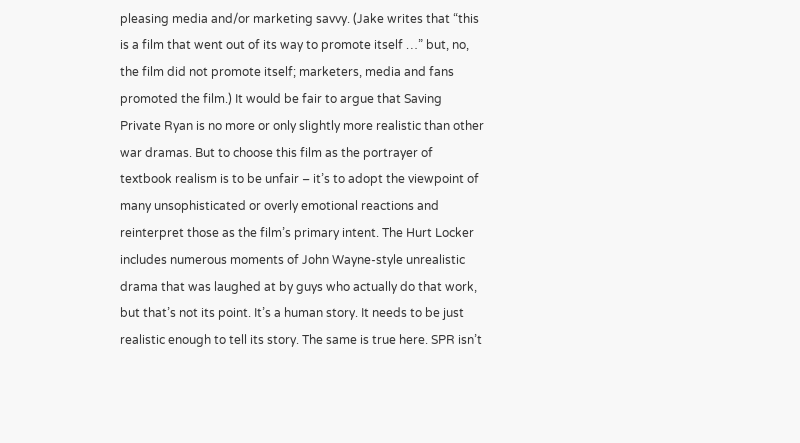pleasing media and/or marketing savvy. (Jake writes that “this is a film that went out of its way to promote itself …” but, no, the film did not promote itself; marketers, media and fans promoted the film.) It would be fair to argue that Saving Private Ryan is no more or only slightly more realistic than other war dramas. But to choose this film as the portrayer of textbook realism is to be unfair – it’s to adopt the viewpoint of many unsophisticated or overly emotional reactions and reinterpret those as the film’s primary intent. The Hurt Locker includes numerous moments of John Wayne-style unrealistic drama that was laughed at by guys who actually do that work, but that’s not its point. It’s a human story. It needs to be just realistic enough to tell its story. The same is true here. SPR isn’t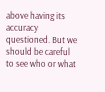above having its accuracy questioned. But we should be careful to see who or what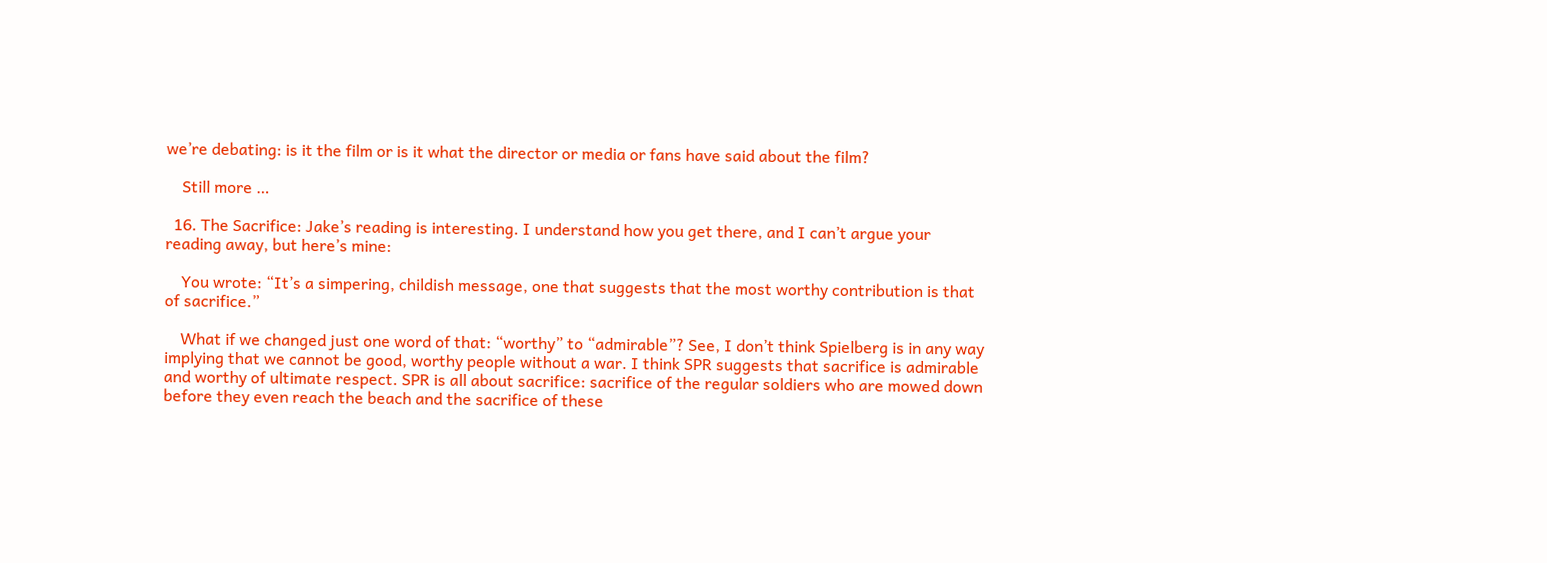we’re debating: is it the film or is it what the director or media or fans have said about the film?

    Still more …

  16. The Sacrifice: Jake’s reading is interesting. I understand how you get there, and I can’t argue your reading away, but here’s mine:

    You wrote: “It’s a simpering, childish message, one that suggests that the most worthy contribution is that of sacrifice.”

    What if we changed just one word of that: “worthy” to “admirable”? See, I don’t think Spielberg is in any way implying that we cannot be good, worthy people without a war. I think SPR suggests that sacrifice is admirable and worthy of ultimate respect. SPR is all about sacrifice: sacrifice of the regular soldiers who are mowed down before they even reach the beach and the sacrifice of these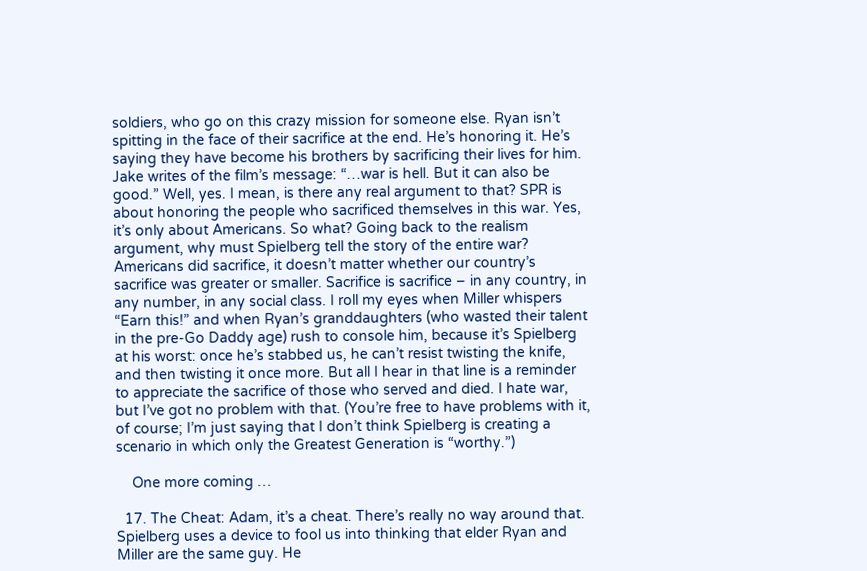soldiers, who go on this crazy mission for someone else. Ryan isn’t spitting in the face of their sacrifice at the end. He’s honoring it. He’s saying they have become his brothers by sacrificing their lives for him. Jake writes of the film’s message: “…war is hell. But it can also be good.” Well, yes. I mean, is there any real argument to that? SPR is about honoring the people who sacrificed themselves in this war. Yes, it’s only about Americans. So what? Going back to the realism argument, why must Spielberg tell the story of the entire war? Americans did sacrifice, it doesn’t matter whether our country’s sacrifice was greater or smaller. Sacrifice is sacrifice – in any country, in any number, in any social class. I roll my eyes when Miller whispers “Earn this!” and when Ryan’s granddaughters (who wasted their talent in the pre-Go Daddy age) rush to console him, because it’s Spielberg at his worst: once he’s stabbed us, he can’t resist twisting the knife, and then twisting it once more. But all I hear in that line is a reminder to appreciate the sacrifice of those who served and died. I hate war, but I’ve got no problem with that. (You’re free to have problems with it, of course; I’m just saying that I don’t think Spielberg is creating a scenario in which only the Greatest Generation is “worthy.”)

    One more coming …

  17. The Cheat: Adam, it’s a cheat. There’s really no way around that. Spielberg uses a device to fool us into thinking that elder Ryan and Miller are the same guy. He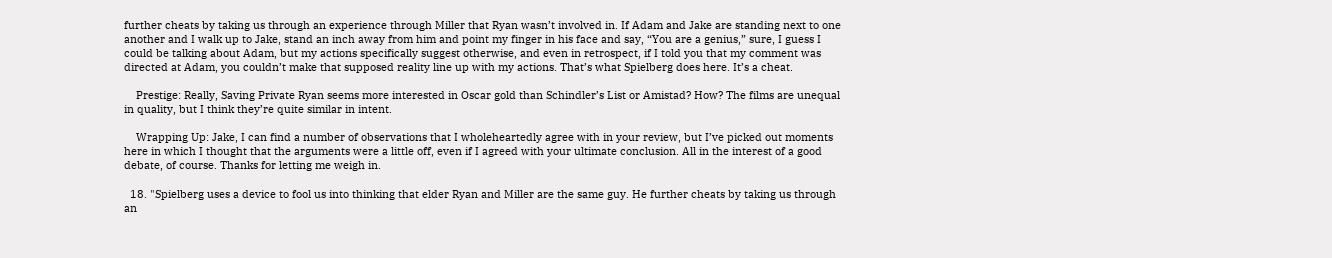further cheats by taking us through an experience through Miller that Ryan wasn’t involved in. If Adam and Jake are standing next to one another and I walk up to Jake, stand an inch away from him and point my finger in his face and say, “You are a genius,” sure, I guess I could be talking about Adam, but my actions specifically suggest otherwise, and even in retrospect, if I told you that my comment was directed at Adam, you couldn’t make that supposed reality line up with my actions. That’s what Spielberg does here. It’s a cheat.

    Prestige: Really, Saving Private Ryan seems more interested in Oscar gold than Schindler’s List or Amistad? How? The films are unequal in quality, but I think they’re quite similar in intent.

    Wrapping Up: Jake, I can find a number of observations that I wholeheartedly agree with in your review, but I’ve picked out moments here in which I thought that the arguments were a little off, even if I agreed with your ultimate conclusion. All in the interest of a good debate, of course. Thanks for letting me weigh in.

  18. "Spielberg uses a device to fool us into thinking that elder Ryan and Miller are the same guy. He further cheats by taking us through an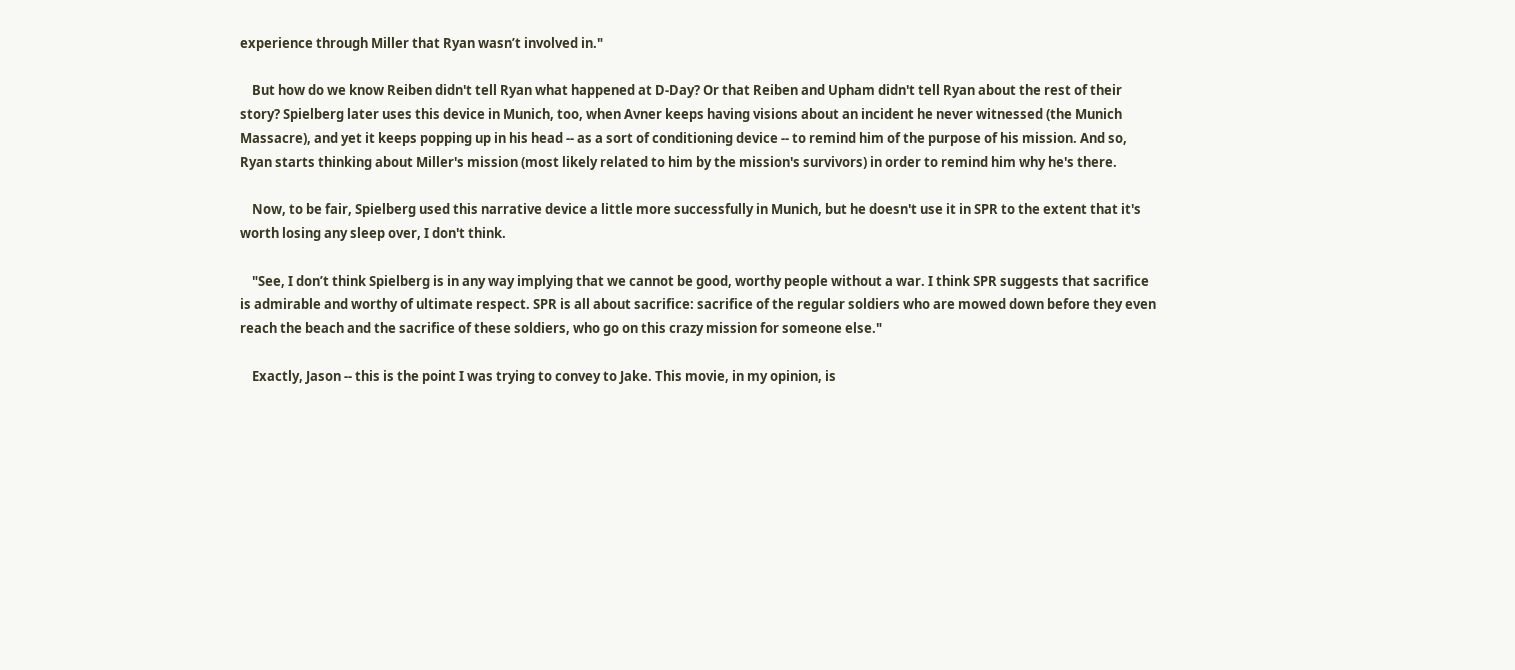experience through Miller that Ryan wasn’t involved in."

    But how do we know Reiben didn't tell Ryan what happened at D-Day? Or that Reiben and Upham didn't tell Ryan about the rest of their story? Spielberg later uses this device in Munich, too, when Avner keeps having visions about an incident he never witnessed (the Munich Massacre), and yet it keeps popping up in his head -- as a sort of conditioning device -- to remind him of the purpose of his mission. And so, Ryan starts thinking about Miller's mission (most likely related to him by the mission's survivors) in order to remind him why he's there.

    Now, to be fair, Spielberg used this narrative device a little more successfully in Munich, but he doesn't use it in SPR to the extent that it's worth losing any sleep over, I don't think.

    "See, I don’t think Spielberg is in any way implying that we cannot be good, worthy people without a war. I think SPR suggests that sacrifice is admirable and worthy of ultimate respect. SPR is all about sacrifice: sacrifice of the regular soldiers who are mowed down before they even reach the beach and the sacrifice of these soldiers, who go on this crazy mission for someone else."

    Exactly, Jason -- this is the point I was trying to convey to Jake. This movie, in my opinion, is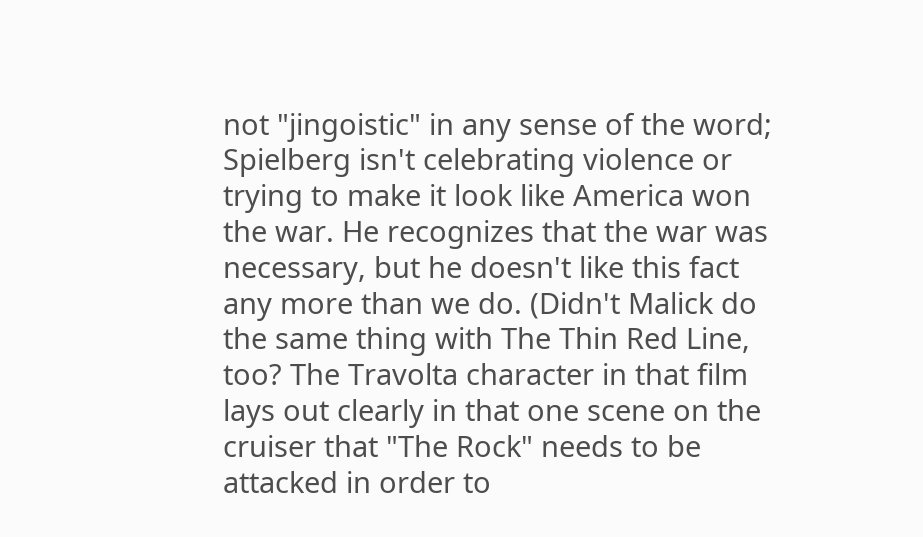not "jingoistic" in any sense of the word; Spielberg isn't celebrating violence or trying to make it look like America won the war. He recognizes that the war was necessary, but he doesn't like this fact any more than we do. (Didn't Malick do the same thing with The Thin Red Line, too? The Travolta character in that film lays out clearly in that one scene on the cruiser that "The Rock" needs to be attacked in order to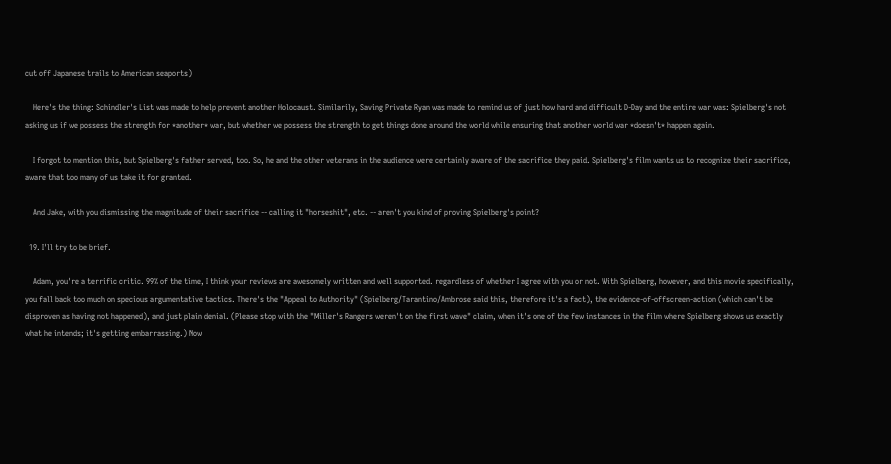cut off Japanese trails to American seaports)

    Here's the thing: Schindler's List was made to help prevent another Holocaust. Similarily, Saving Private Ryan was made to remind us of just how hard and difficult D-Day and the entire war was: Spielberg's not asking us if we possess the strength for *another* war, but whether we possess the strength to get things done around the world while ensuring that another world war *doesn't* happen again.

    I forgot to mention this, but Spielberg's father served, too. So, he and the other veterans in the audience were certainly aware of the sacrifice they paid. Spielberg's film wants us to recognize their sacrifice, aware that too many of us take it for granted.

    And Jake, with you dismissing the magnitude of their sacrifice -- calling it "horseshit", etc. -- aren't you kind of proving Spielberg's point?

  19. I'll try to be brief.

    Adam, you're a terrific critic. 99% of the time, I think your reviews are awesomely written and well supported. regardless of whether I agree with you or not. With Spielberg, however, and this movie specifically, you fall back too much on specious argumentative tactics. There's the "Appeal to Authority" (Spielberg/Tarantino/Ambrose said this, therefore it's a fact), the evidence-of-offscreen-action (which can't be disproven as having not happened), and just plain denial. (Please stop with the "Miller's Rangers weren't on the first wave" claim, when it's one of the few instances in the film where Spielberg shows us exactly what he intends; it's getting embarrassing.) Now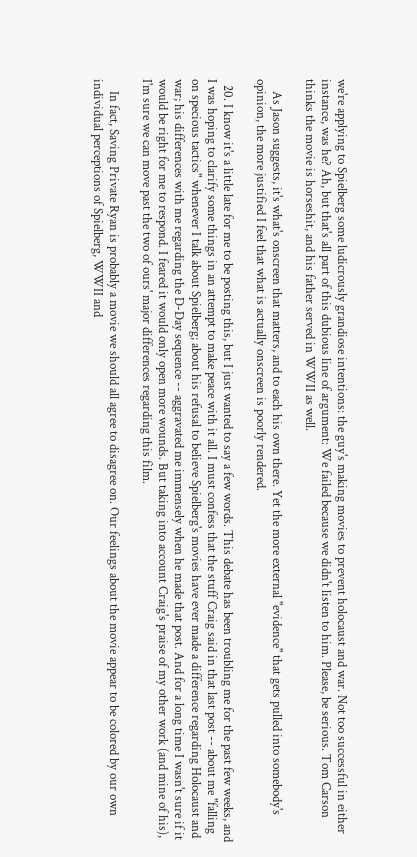we're applying to Spielberg some ludicrously grandiose intentions: the guy's making movies to prevent holocaust and war. Not too successful in either instance, was he? Ah, but that's all part of this dubious line of argument: We failed because we didn't listen to him. Please, be serious. Tom Carson thinks the movie is horseshit, and his father served in WWII as well.

    As Jason suggests, it's what's onscreen that matters, and to each his own there. Yet the more external "evidence" that gets pulled into somebody's opinion, the more justified I feel that what is actually onscreen is poorly rendered.

  20. I know it's a little late for me to be posting this, but I just wanted to say a few words. This debate has been troubling me for the past few weeks, and I was hoping to clarify some things in an attempt to make peace with it all. I must confess that the stuff Craig said in that last post -- about me "falling on specious tactics" whenever I talk about Spielberg; about his refusal to believe Spielberg's movies have ever made a difference regarding Holocaust and war; his differences with me regarding the D-Day sequence -- aggravated me immensely when he made that post. And for a long time I wasn't sure if it would be right for me to respond. I feared it would only open more wounds. But taking into account Craig's praise of my other work (and mine of his), I'm sure we can move past the two of ours' major differences regarding this film.

    In fact, Saving Private Ryan is probably a movie we should all agree to disagree on. Our feelings about the movie appear to be colored by our own individual perceptions of Spielberg, WWII and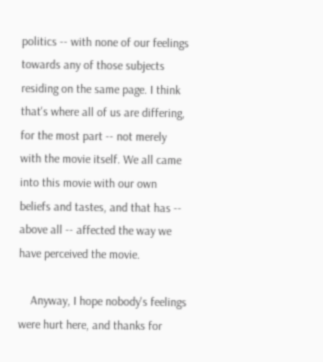politics -- with none of our feelings towards any of those subjects residing on the same page. I think that's where all of us are differing, for the most part -- not merely with the movie itself. We all came into this movie with our own beliefs and tastes, and that has -- above all -- affected the way we have perceived the movie.

    Anyway, I hope nobody's feelings were hurt here, and thanks for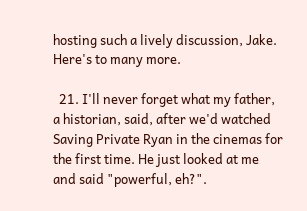hosting such a lively discussion, Jake. Here's to many more.

  21. I'll never forget what my father, a historian, said, after we'd watched Saving Private Ryan in the cinemas for the first time. He just looked at me and said "powerful, eh?".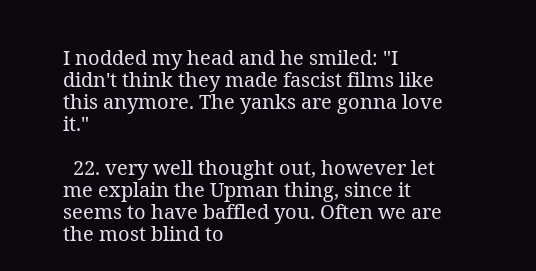I nodded my head and he smiled: "I didn't think they made fascist films like this anymore. The yanks are gonna love it."

  22. very well thought out, however let me explain the Upman thing, since it seems to have baffled you. Often we are the most blind to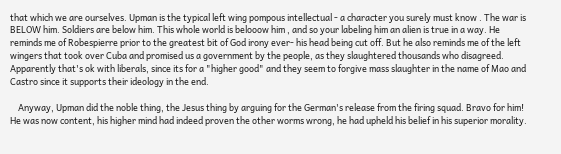that which we are ourselves. Upman is the typical left wing pompous intellectual - a character you surely must know . The war is BELOW him. Soldiers are below him. This whole world is belooow him , and so your labeling him an alien is true in a way. He reminds me of Robespierre prior to the greatest bit of God irony ever- his head being cut off. But he also reminds me of the left wingers that took over Cuba and promised us a government by the people, as they slaughtered thousands who disagreed. Apparently that's ok with liberals, since its for a "higher good" and they seem to forgive mass slaughter in the name of Mao and Castro since it supports their ideology in the end.

    Anyway, Upman did the noble thing, the Jesus thing by arguing for the German's release from the firing squad. Bravo for him! He was now content, his higher mind had indeed proven the other worms wrong, he had upheld his belief in his superior morality.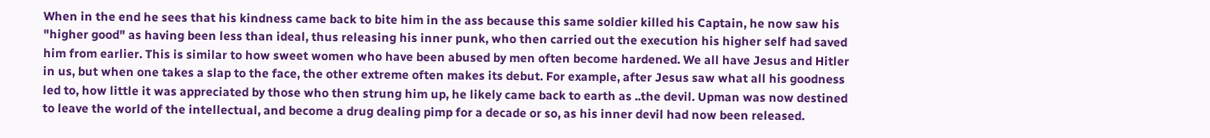When in the end he sees that his kindness came back to bite him in the ass because this same soldier killed his Captain, he now saw his "higher good" as having been less than ideal, thus releasing his inner punk, who then carried out the execution his higher self had saved him from earlier. This is similar to how sweet women who have been abused by men often become hardened. We all have Jesus and Hitler in us, but when one takes a slap to the face, the other extreme often makes its debut. For example, after Jesus saw what all his goodness led to, how little it was appreciated by those who then strung him up, he likely came back to earth as ..the devil. Upman was now destined to leave the world of the intellectual, and become a drug dealing pimp for a decade or so, as his inner devil had now been released.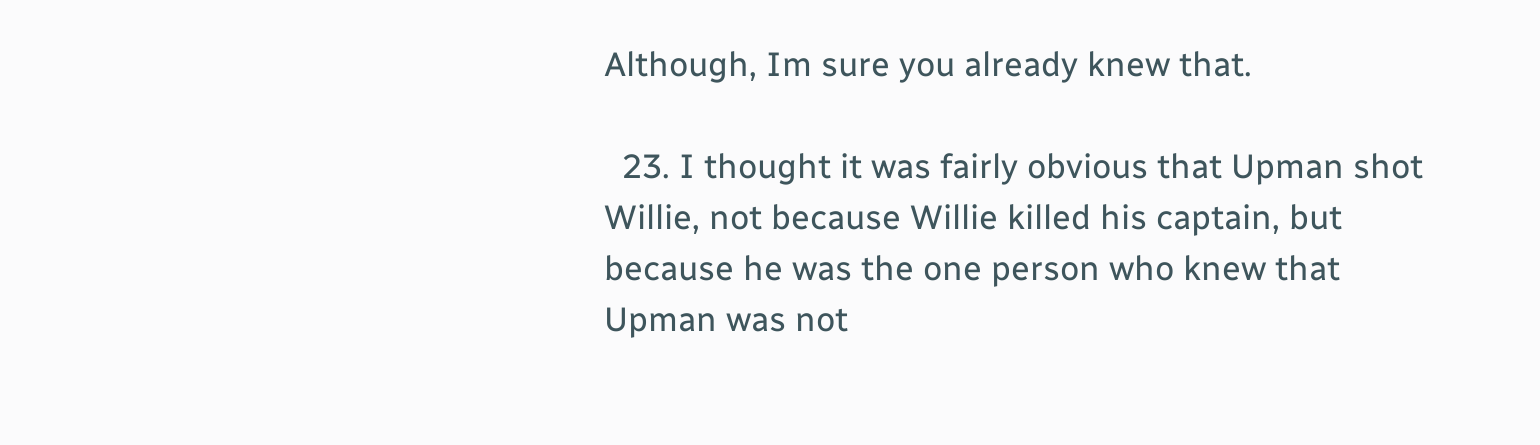Although, Im sure you already knew that.

  23. I thought it was fairly obvious that Upman shot Willie, not because Willie killed his captain, but because he was the one person who knew that Upman was not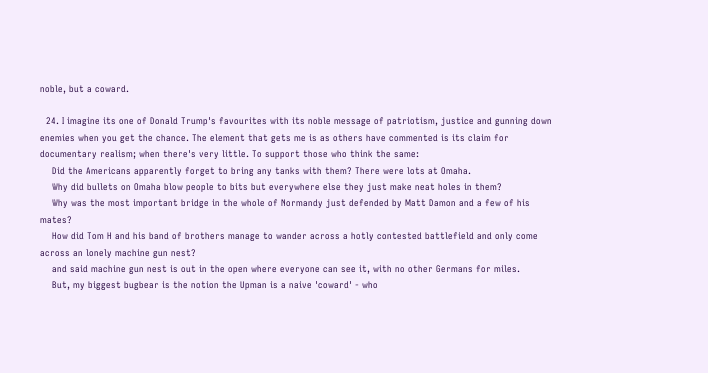noble, but a coward.

  24. I imagine its one of Donald Trump's favourites with its noble message of patriotism, justice and gunning down enemies when you get the chance. The element that gets me is as others have commented is its claim for documentary realism; when there's very little. To support those who think the same:
    Did the Americans apparently forget to bring any tanks with them? There were lots at Omaha.
    Why did bullets on Omaha blow people to bits but everywhere else they just make neat holes in them?
    Why was the most important bridge in the whole of Normandy just defended by Matt Damon and a few of his mates?
    How did Tom H and his band of brothers manage to wander across a hotly contested battlefield and only come across an lonely machine gun nest?
    and said machine gun nest is out in the open where everyone can see it, with no other Germans for miles.
    But, my biggest bugbear is the notion the Upman is a naive 'coward' - who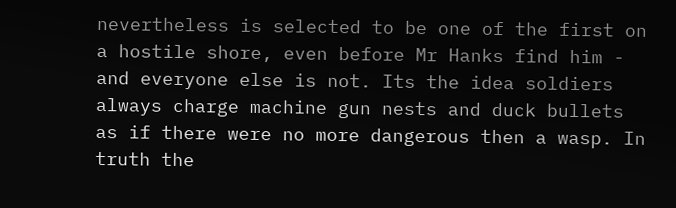nevertheless is selected to be one of the first on a hostile shore, even before Mr Hanks find him - and everyone else is not. Its the idea soldiers always charge machine gun nests and duck bullets as if there were no more dangerous then a wasp. In truth the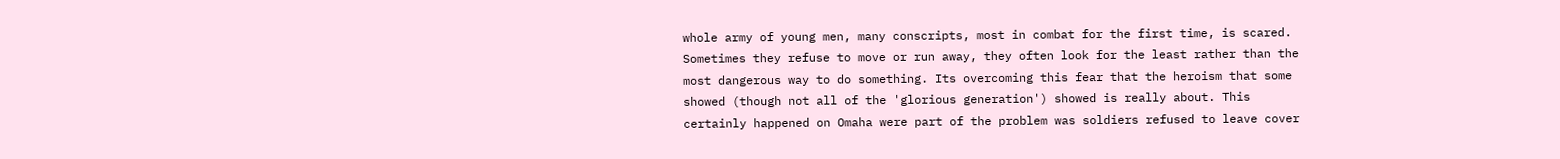whole army of young men, many conscripts, most in combat for the first time, is scared. Sometimes they refuse to move or run away, they often look for the least rather than the most dangerous way to do something. Its overcoming this fear that the heroism that some showed (though not all of the 'glorious generation') showed is really about. This certainly happened on Omaha were part of the problem was soldiers refused to leave cover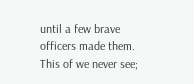until a few brave officers made them. This of we never see;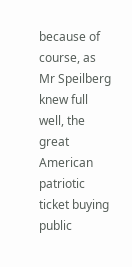because of course, as Mr Speilberg knew full well, the great American patriotic ticket buying public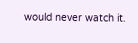would never watch it.